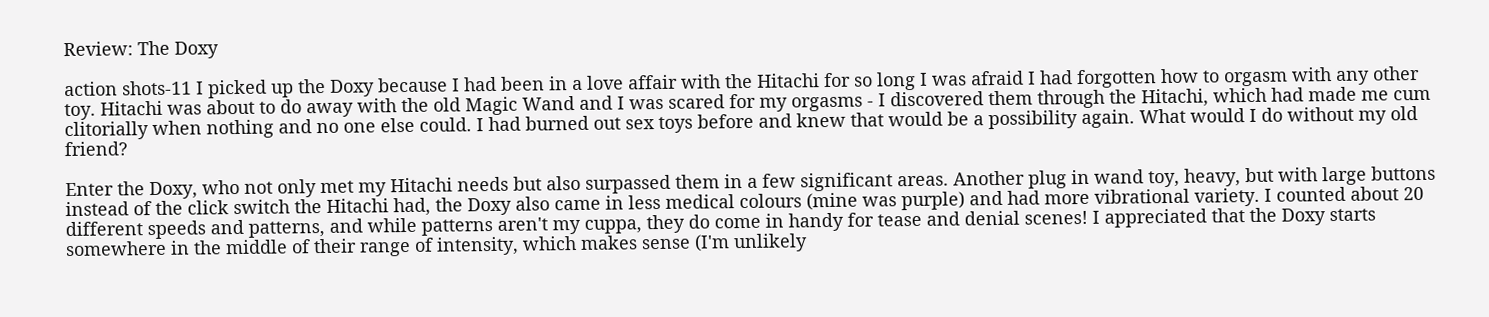Review: The Doxy

action shots-11 I picked up the Doxy because I had been in a love affair with the Hitachi for so long I was afraid I had forgotten how to orgasm with any other toy. Hitachi was about to do away with the old Magic Wand and I was scared for my orgasms - I discovered them through the Hitachi, which had made me cum clitorially when nothing and no one else could. I had burned out sex toys before and knew that would be a possibility again. What would I do without my old friend?

Enter the Doxy, who not only met my Hitachi needs but also surpassed them in a few significant areas. Another plug in wand toy, heavy, but with large buttons instead of the click switch the Hitachi had, the Doxy also came in less medical colours (mine was purple) and had more vibrational variety. I counted about 20 different speeds and patterns, and while patterns aren't my cuppa, they do come in handy for tease and denial scenes! I appreciated that the Doxy starts somewhere in the middle of their range of intensity, which makes sense (I'm unlikely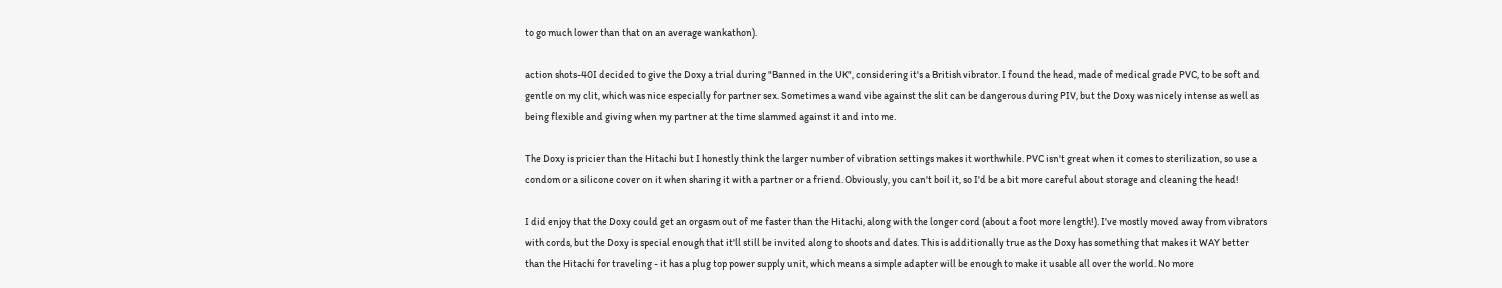to go much lower than that on an average wankathon).

action shots-40I decided to give the Doxy a trial during "Banned in the UK", considering it's a British vibrator. I found the head, made of medical grade PVC, to be soft and gentle on my clit, which was nice especially for partner sex. Sometimes a wand vibe against the slit can be dangerous during PIV, but the Doxy was nicely intense as well as being flexible and giving when my partner at the time slammed against it and into me.

The Doxy is pricier than the Hitachi but I honestly think the larger number of vibration settings makes it worthwhile. PVC isn't great when it comes to sterilization, so use a condom or a silicone cover on it when sharing it with a partner or a friend. Obviously, you can't boil it, so I'd be a bit more careful about storage and cleaning the head!

I did enjoy that the Doxy could get an orgasm out of me faster than the Hitachi, along with the longer cord (about a foot more length!). I've mostly moved away from vibrators with cords, but the Doxy is special enough that it'll still be invited along to shoots and dates. This is additionally true as the Doxy has something that makes it WAY better than the Hitachi for traveling - it has a plug top power supply unit, which means a simple adapter will be enough to make it usable all over the world. No more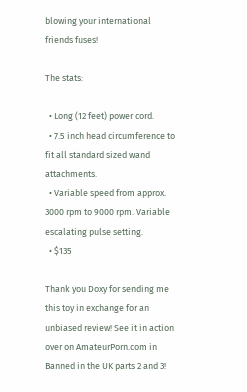blowing your international friends fuses!

The stats:

  • Long (12 feet) power cord.
  • 7.5 inch head circumference to fit all standard sized wand attachments.
  • Variable speed from approx. 3000 rpm to 9000 rpm. Variable escalating pulse setting.
  • $135

Thank you Doxy for sending me this toy in exchange for an unbiased review! See it in action over on AmateurPorn.com in Banned in the UK parts 2 and 3!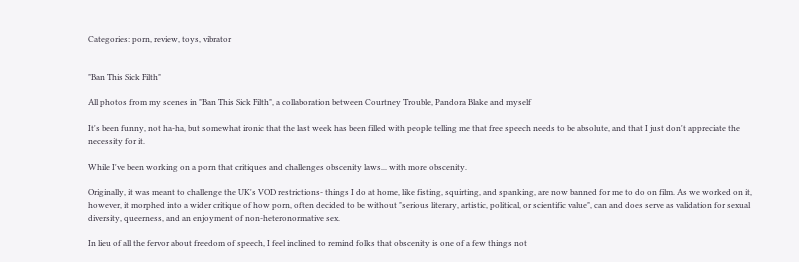Categories: porn, review, toys, vibrator


"Ban This Sick Filth"

All photos from my scenes in "Ban This Sick Filth", a collaboration between Courtney Trouble, Pandora Blake and myself

It's been funny, not ha-ha, but somewhat ironic that the last week has been filled with people telling me that free speech needs to be absolute, and that I just don't appreciate the necessity for it.

While I've been working on a porn that critiques and challenges obscenity laws... with more obscenity.

Originally, it was meant to challenge the UK's VOD restrictions- things I do at home, like fisting, squirting, and spanking, are now banned for me to do on film. As we worked on it, however, it morphed into a wider critique of how porn, often decided to be without "serious literary, artistic, political, or scientific value", can and does serve as validation for sexual diversity, queerness, and an enjoyment of non-heteronormative sex.

In lieu of all the fervor about freedom of speech, I feel inclined to remind folks that obscenity is one of a few things not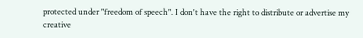protected under "freedom of speech". I don't have the right to distribute or advertise my creative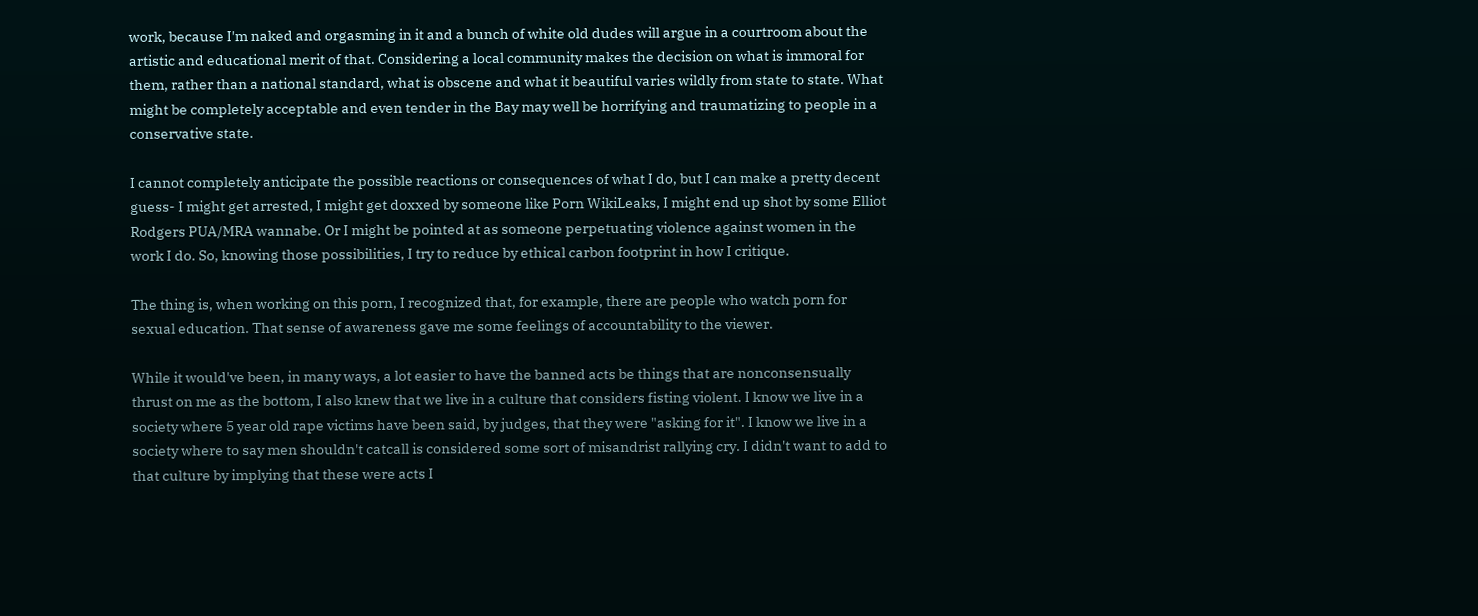work, because I'm naked and orgasming in it and a bunch of white old dudes will argue in a courtroom about the artistic and educational merit of that. Considering a local community makes the decision on what is immoral for them, rather than a national standard, what is obscene and what it beautiful varies wildly from state to state. What might be completely acceptable and even tender in the Bay may well be horrifying and traumatizing to people in a conservative state.

I cannot completely anticipate the possible reactions or consequences of what I do, but I can make a pretty decent guess- I might get arrested, I might get doxxed by someone like Porn WikiLeaks, I might end up shot by some Elliot Rodgers PUA/MRA wannabe. Or I might be pointed at as someone perpetuating violence against women in the work I do. So, knowing those possibilities, I try to reduce by ethical carbon footprint in how I critique.

The thing is, when working on this porn, I recognized that, for example, there are people who watch porn for sexual education. That sense of awareness gave me some feelings of accountability to the viewer.

While it would've been, in many ways, a lot easier to have the banned acts be things that are nonconsensually thrust on me as the bottom, I also knew that we live in a culture that considers fisting violent. I know we live in a society where 5 year old rape victims have been said, by judges, that they were "asking for it". I know we live in a society where to say men shouldn't catcall is considered some sort of misandrist rallying cry. I didn't want to add to that culture by implying that these were acts I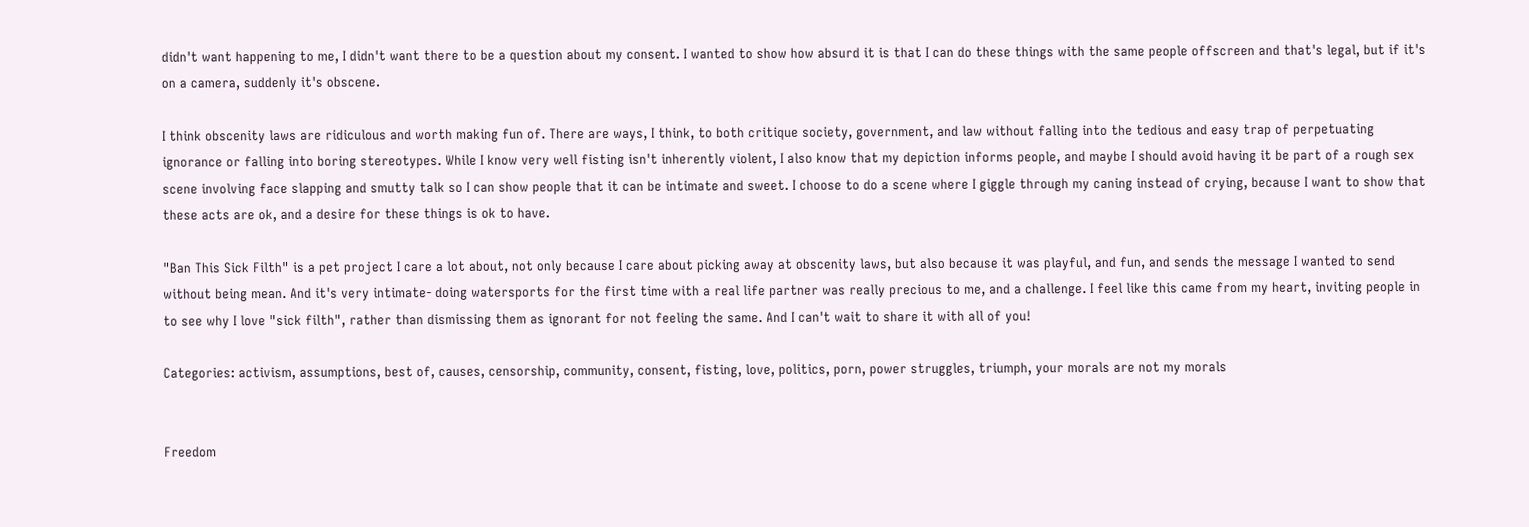didn't want happening to me, I didn't want there to be a question about my consent. I wanted to show how absurd it is that I can do these things with the same people offscreen and that's legal, but if it's on a camera, suddenly it's obscene.

I think obscenity laws are ridiculous and worth making fun of. There are ways, I think, to both critique society, government, and law without falling into the tedious and easy trap of perpetuating ignorance or falling into boring stereotypes. While I know very well fisting isn't inherently violent, I also know that my depiction informs people, and maybe I should avoid having it be part of a rough sex scene involving face slapping and smutty talk so I can show people that it can be intimate and sweet. I choose to do a scene where I giggle through my caning instead of crying, because I want to show that these acts are ok, and a desire for these things is ok to have.

"Ban This Sick Filth" is a pet project I care a lot about, not only because I care about picking away at obscenity laws, but also because it was playful, and fun, and sends the message I wanted to send without being mean. And it's very intimate- doing watersports for the first time with a real life partner was really precious to me, and a challenge. I feel like this came from my heart, inviting people in to see why I love "sick filth", rather than dismissing them as ignorant for not feeling the same. And I can't wait to share it with all of you!

Categories: activism, assumptions, best of, causes, censorship, community, consent, fisting, love, politics, porn, power struggles, triumph, your morals are not my morals


Freedom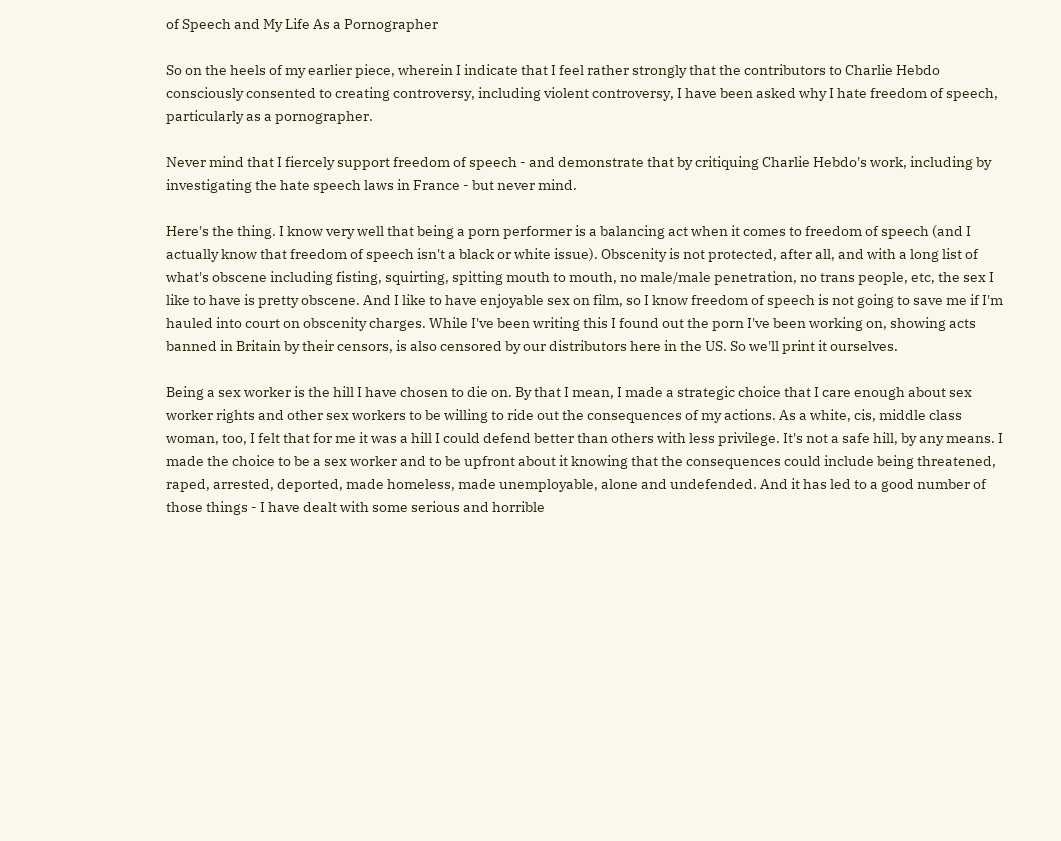of Speech and My Life As a Pornographer

So on the heels of my earlier piece, wherein I indicate that I feel rather strongly that the contributors to Charlie Hebdo consciously consented to creating controversy, including violent controversy, I have been asked why I hate freedom of speech, particularly as a pornographer.

Never mind that I fiercely support freedom of speech - and demonstrate that by critiquing Charlie Hebdo's work, including by investigating the hate speech laws in France - but never mind.

Here's the thing. I know very well that being a porn performer is a balancing act when it comes to freedom of speech (and I actually know that freedom of speech isn't a black or white issue). Obscenity is not protected, after all, and with a long list of what's obscene including fisting, squirting, spitting mouth to mouth, no male/male penetration, no trans people, etc, the sex I like to have is pretty obscene. And I like to have enjoyable sex on film, so I know freedom of speech is not going to save me if I'm hauled into court on obscenity charges. While I've been writing this I found out the porn I've been working on, showing acts banned in Britain by their censors, is also censored by our distributors here in the US. So we'll print it ourselves.

Being a sex worker is the hill I have chosen to die on. By that I mean, I made a strategic choice that I care enough about sex worker rights and other sex workers to be willing to ride out the consequences of my actions. As a white, cis, middle class woman, too, I felt that for me it was a hill I could defend better than others with less privilege. It's not a safe hill, by any means. I made the choice to be a sex worker and to be upfront about it knowing that the consequences could include being threatened, raped, arrested, deported, made homeless, made unemployable, alone and undefended. And it has led to a good number of those things - I have dealt with some serious and horrible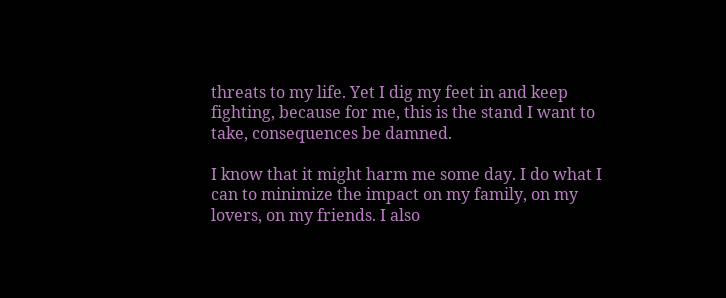threats to my life. Yet I dig my feet in and keep fighting, because for me, this is the stand I want to take, consequences be damned.

I know that it might harm me some day. I do what I can to minimize the impact on my family, on my lovers, on my friends. I also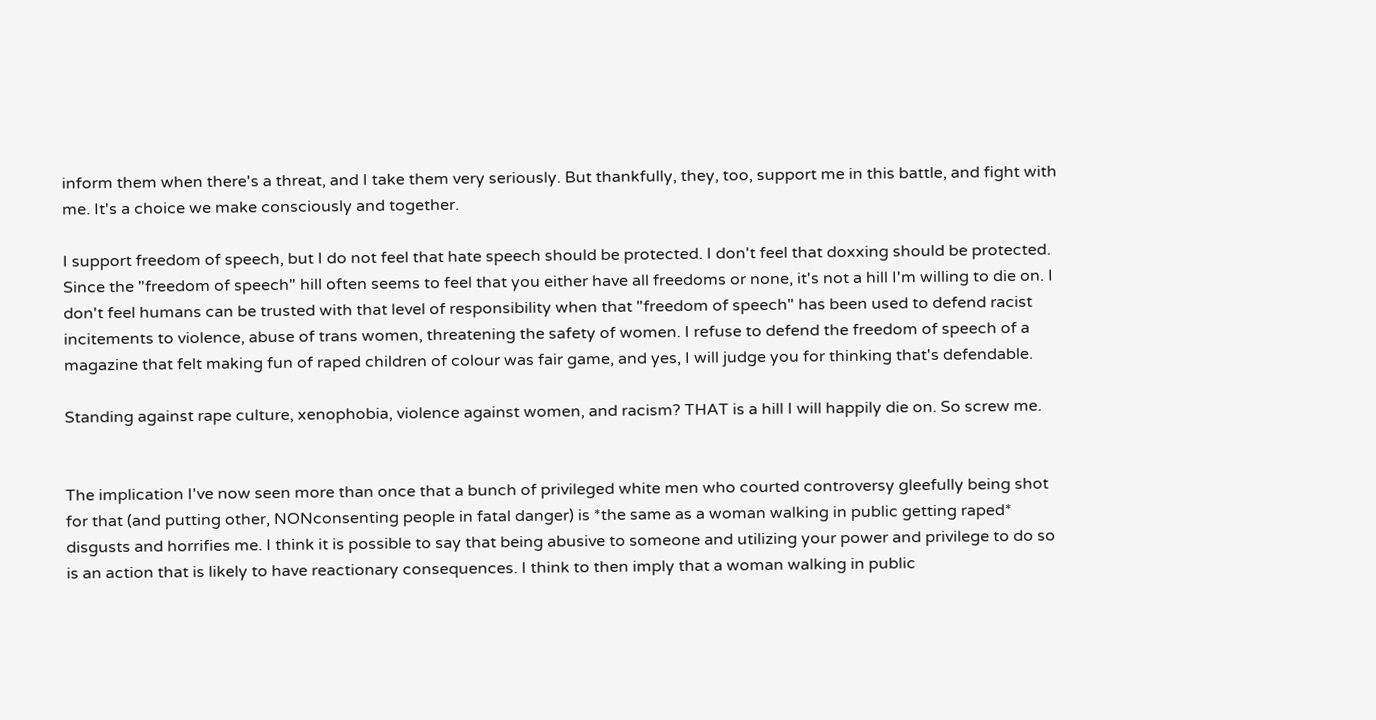inform them when there's a threat, and I take them very seriously. But thankfully, they, too, support me in this battle, and fight with me. It's a choice we make consciously and together.

I support freedom of speech, but I do not feel that hate speech should be protected. I don't feel that doxxing should be protected. Since the "freedom of speech" hill often seems to feel that you either have all freedoms or none, it's not a hill I'm willing to die on. I don't feel humans can be trusted with that level of responsibility when that "freedom of speech" has been used to defend racist incitements to violence, abuse of trans women, threatening the safety of women. I refuse to defend the freedom of speech of a magazine that felt making fun of raped children of colour was fair game, and yes, I will judge you for thinking that's defendable.

Standing against rape culture, xenophobia, violence against women, and racism? THAT is a hill I will happily die on. So screw me.


The implication I've now seen more than once that a bunch of privileged white men who courted controversy gleefully being shot for that (and putting other, NONconsenting people in fatal danger) is *the same as a woman walking in public getting raped* disgusts and horrifies me. I think it is possible to say that being abusive to someone and utilizing your power and privilege to do so is an action that is likely to have reactionary consequences. I think to then imply that a woman walking in public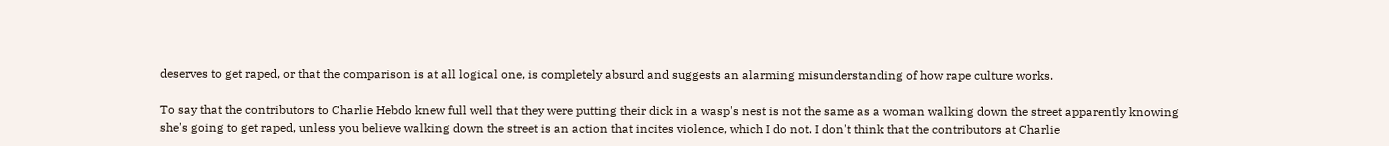deserves to get raped, or that the comparison is at all logical one, is completely absurd and suggests an alarming misunderstanding of how rape culture works.

To say that the contributors to Charlie Hebdo knew full well that they were putting their dick in a wasp's nest is not the same as a woman walking down the street apparently knowing she's going to get raped, unless you believe walking down the street is an action that incites violence, which I do not. I don't think that the contributors at Charlie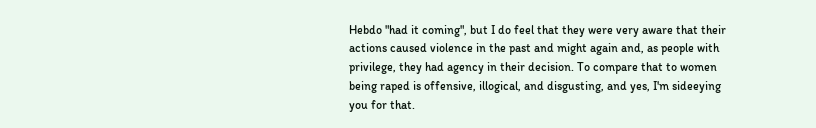Hebdo "had it coming", but I do feel that they were very aware that their actions caused violence in the past and might again and, as people with privilege, they had agency in their decision. To compare that to women being raped is offensive, illogical, and disgusting, and yes, I'm sideeying you for that.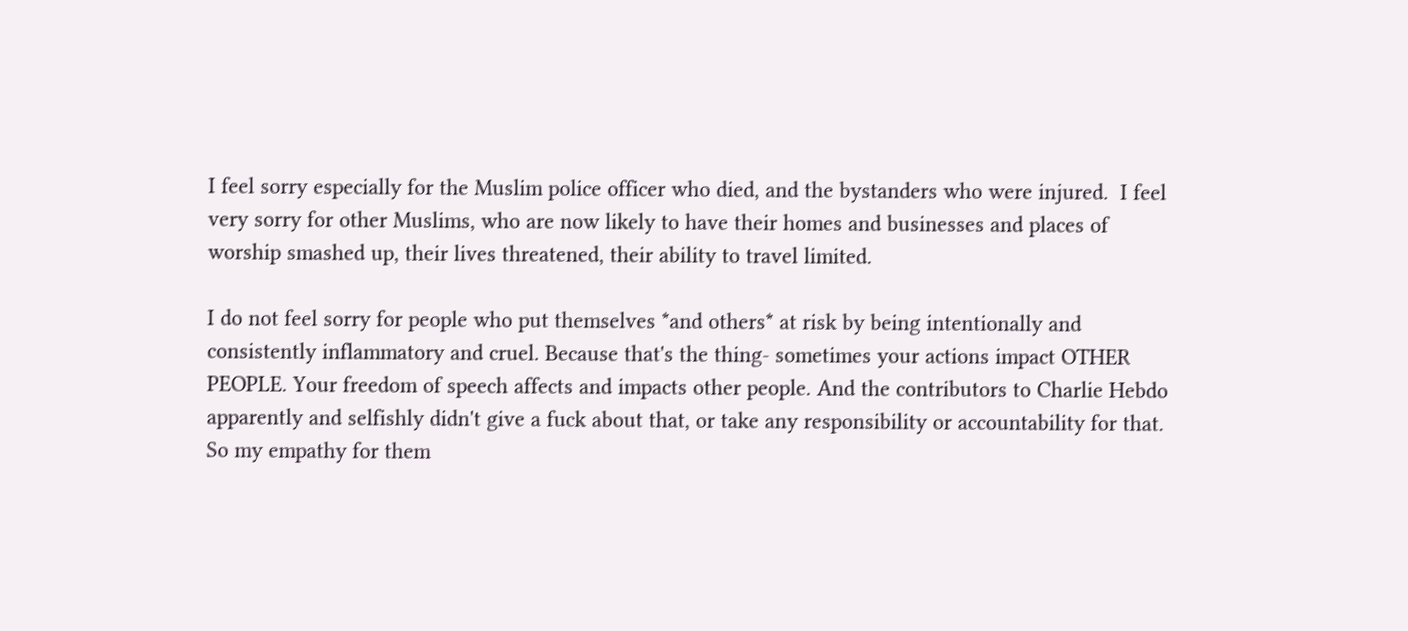I feel sorry especially for the Muslim police officer who died, and the bystanders who were injured.  I feel very sorry for other Muslims, who are now likely to have their homes and businesses and places of worship smashed up, their lives threatened, their ability to travel limited.

I do not feel sorry for people who put themselves *and others* at risk by being intentionally and consistently inflammatory and cruel. Because that's the thing- sometimes your actions impact OTHER PEOPLE. Your freedom of speech affects and impacts other people. And the contributors to Charlie Hebdo apparently and selfishly didn't give a fuck about that, or take any responsibility or accountability for that. So my empathy for them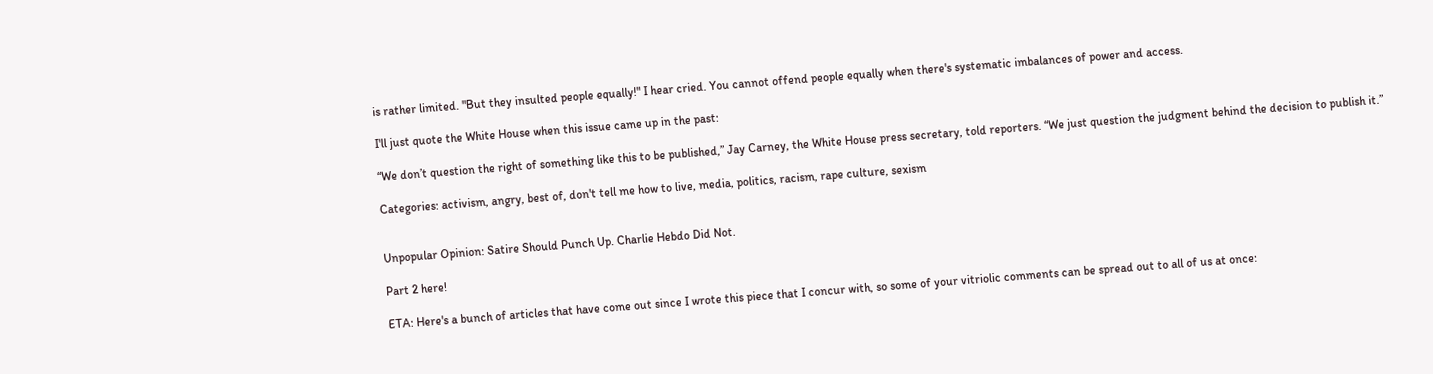is rather limited. "But they insulted people equally!" I hear cried. You cannot offend people equally when there's systematic imbalances of power and access.

I'll just quote the White House when this issue came up in the past:

“We don’t question the right of something like this to be published,” Jay Carney, the White House press secretary, told reporters. “We just question the judgment behind the decision to publish it.”

Categories: activism, angry, best of, don't tell me how to live, media, politics, racism, rape culture, sexism


Unpopular Opinion: Satire Should Punch Up. Charlie Hebdo Did Not.

Part 2 here!

ETA: Here's a bunch of articles that have come out since I wrote this piece that I concur with, so some of your vitriolic comments can be spread out to all of us at once: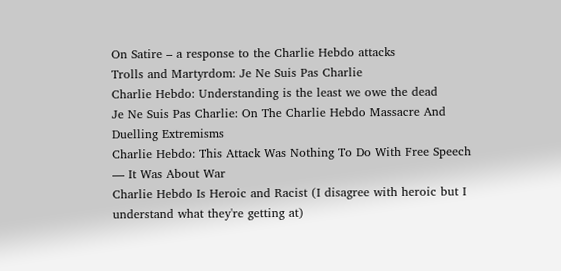On Satire – a response to the Charlie Hebdo attacks
Trolls and Martyrdom: Je Ne Suis Pas Charlie
Charlie Hebdo: Understanding is the least we owe the dead
Je Ne Suis Pas Charlie: On The Charlie Hebdo Massacre And Duelling Extremisms
Charlie Hebdo: This Attack Was Nothing To Do With Free Speech — It Was About War
Charlie Hebdo Is Heroic and Racist (I disagree with heroic but I understand what they're getting at)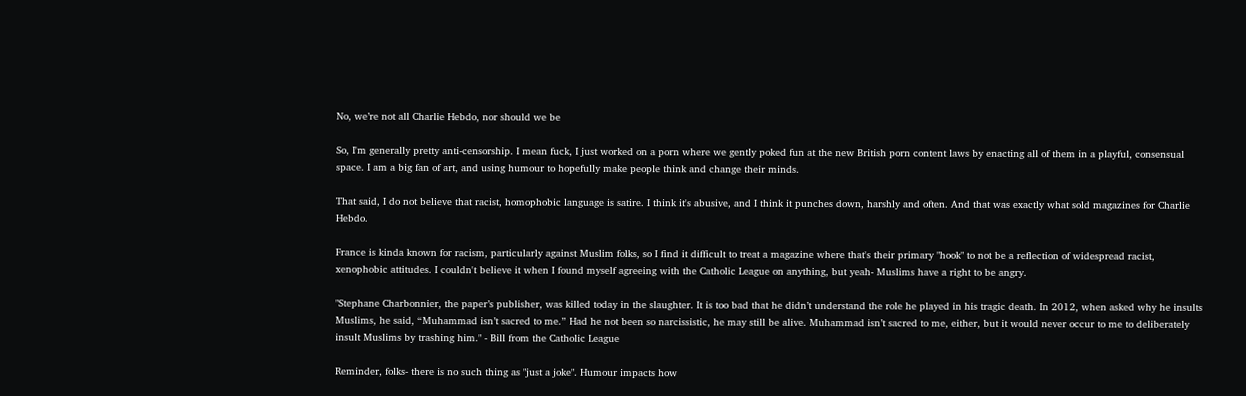No, we’re not all Charlie Hebdo, nor should we be

So, I'm generally pretty anti-censorship. I mean fuck, I just worked on a porn where we gently poked fun at the new British porn content laws by enacting all of them in a playful, consensual space. I am a big fan of art, and using humour to hopefully make people think and change their minds.

That said, I do not believe that racist, homophobic language is satire. I think it's abusive, and I think it punches down, harshly and often. And that was exactly what sold magazines for Charlie Hebdo.

France is kinda known for racism, particularly against Muslim folks, so I find it difficult to treat a magazine where that's their primary "hook" to not be a reflection of widespread racist, xenophobic attitudes. I couldn't believe it when I found myself agreeing with the Catholic League on anything, but yeah- Muslims have a right to be angry.

"Stephane Charbonnier, the paper’s publisher, was killed today in the slaughter. It is too bad that he didn’t understand the role he played in his tragic death. In 2012, when asked why he insults Muslims, he said, “Muhammad isn’t sacred to me.” Had he not been so narcissistic, he may still be alive. Muhammad isn’t sacred to me, either, but it would never occur to me to deliberately insult Muslims by trashing him." - Bill from the Catholic League

Reminder, folks- there is no such thing as "just a joke". Humour impacts how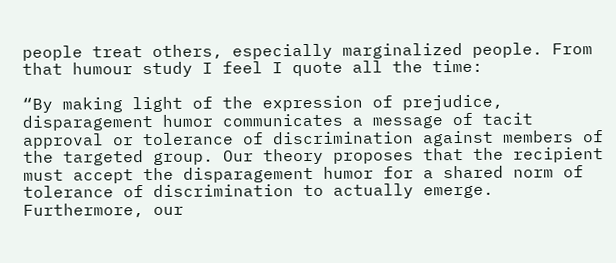people treat others, especially marginalized people. From that humour study I feel I quote all the time:

“By making light of the expression of prejudice, disparagement humor communicates a message of tacit approval or tolerance of discrimination against members of the targeted group. Our theory proposes that the recipient must accept the disparagement humor for a shared norm of tolerance of discrimination to actually emerge. Furthermore, our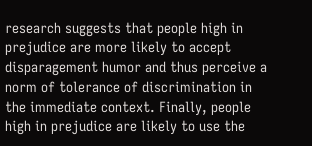research suggests that people high in prejudice are more likely to accept disparagement humor and thus perceive a norm of tolerance of discrimination in the immediate context. Finally, people high in prejudice are likely to use the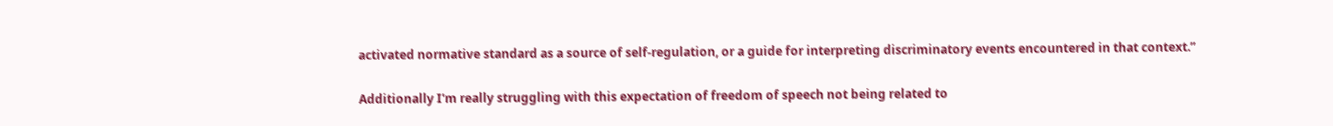activated normative standard as a source of self-regulation, or a guide for interpreting discriminatory events encountered in that context.”

Additionally I'm really struggling with this expectation of freedom of speech not being related to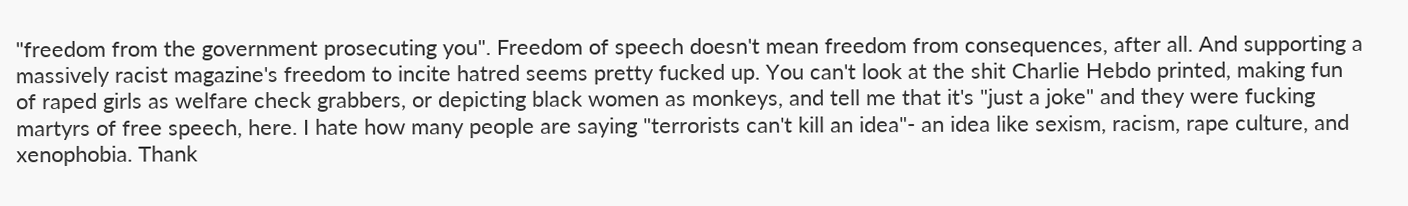"freedom from the government prosecuting you". Freedom of speech doesn't mean freedom from consequences, after all. And supporting a massively racist magazine's freedom to incite hatred seems pretty fucked up. You can't look at the shit Charlie Hebdo printed, making fun of raped girls as welfare check grabbers, or depicting black women as monkeys, and tell me that it's "just a joke" and they were fucking martyrs of free speech, here. I hate how many people are saying "terrorists can't kill an idea"- an idea like sexism, racism, rape culture, and xenophobia. Thank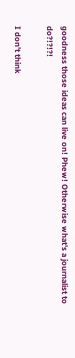goodness those ideas can live on! Phew! Otherwise what's a journalist to do?!?!?!

I don't think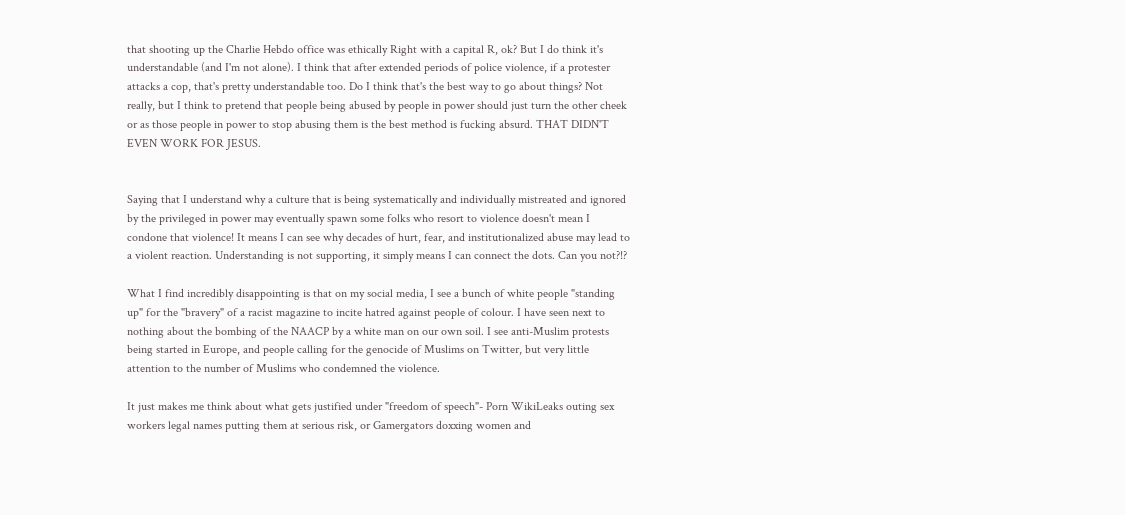that shooting up the Charlie Hebdo office was ethically Right with a capital R, ok? But I do think it's understandable (and I'm not alone). I think that after extended periods of police violence, if a protester attacks a cop, that's pretty understandable too. Do I think that's the best way to go about things? Not really, but I think to pretend that people being abused by people in power should just turn the other cheek or as those people in power to stop abusing them is the best method is fucking absurd. THAT DIDN'T EVEN WORK FOR JESUS.


Saying that I understand why a culture that is being systematically and individually mistreated and ignored by the privileged in power may eventually spawn some folks who resort to violence doesn't mean I condone that violence! It means I can see why decades of hurt, fear, and institutionalized abuse may lead to a violent reaction. Understanding is not supporting, it simply means I can connect the dots. Can you not?!?

What I find incredibly disappointing is that on my social media, I see a bunch of white people "standing up" for the "bravery" of a racist magazine to incite hatred against people of colour. I have seen next to nothing about the bombing of the NAACP by a white man on our own soil. I see anti-Muslim protests being started in Europe, and people calling for the genocide of Muslims on Twitter, but very little attention to the number of Muslims who condemned the violence.

It just makes me think about what gets justified under "freedom of speech"- Porn WikiLeaks outing sex workers legal names putting them at serious risk, or Gamergators doxxing women and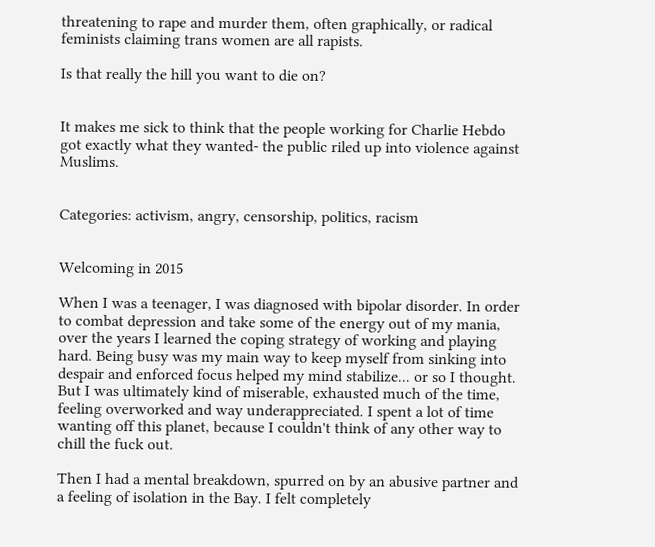threatening to rape and murder them, often graphically, or radical feminists claiming trans women are all rapists.

Is that really the hill you want to die on?


It makes me sick to think that the people working for Charlie Hebdo got exactly what they wanted- the public riled up into violence against Muslims.


Categories: activism, angry, censorship, politics, racism


Welcoming in 2015

When I was a teenager, I was diagnosed with bipolar disorder. In order to combat depression and take some of the energy out of my mania, over the years I learned the coping strategy of working and playing hard. Being busy was my main way to keep myself from sinking into despair and enforced focus helped my mind stabilize... or so I thought. But I was ultimately kind of miserable, exhausted much of the time, feeling overworked and way underappreciated. I spent a lot of time wanting off this planet, because I couldn't think of any other way to chill the fuck out.

Then I had a mental breakdown, spurred on by an abusive partner and a feeling of isolation in the Bay. I felt completely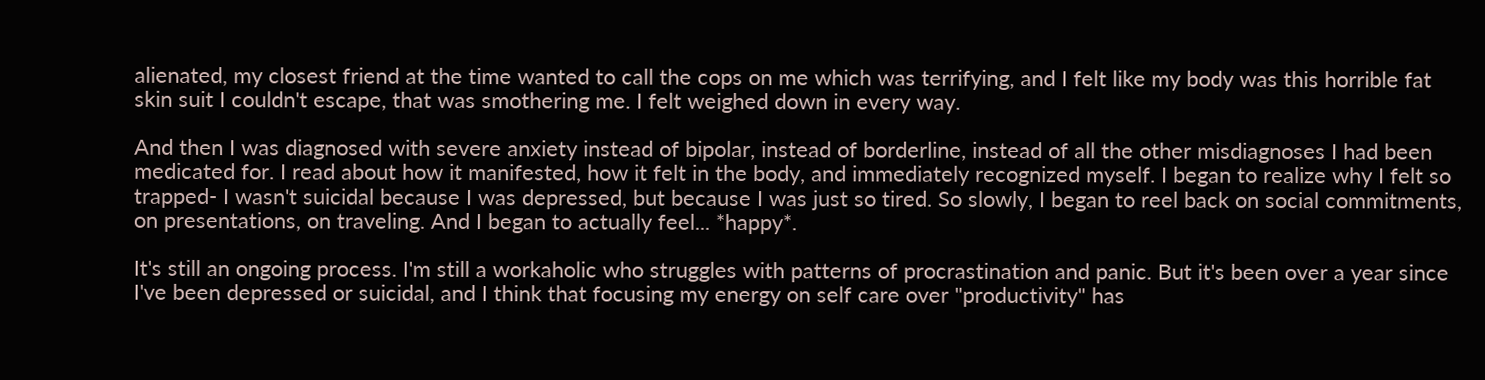alienated, my closest friend at the time wanted to call the cops on me which was terrifying, and I felt like my body was this horrible fat skin suit I couldn't escape, that was smothering me. I felt weighed down in every way.

And then I was diagnosed with severe anxiety instead of bipolar, instead of borderline, instead of all the other misdiagnoses I had been medicated for. I read about how it manifested, how it felt in the body, and immediately recognized myself. I began to realize why I felt so trapped- I wasn't suicidal because I was depressed, but because I was just so tired. So slowly, I began to reel back on social commitments, on presentations, on traveling. And I began to actually feel... *happy*.

It's still an ongoing process. I'm still a workaholic who struggles with patterns of procrastination and panic. But it's been over a year since I've been depressed or suicidal, and I think that focusing my energy on self care over "productivity" has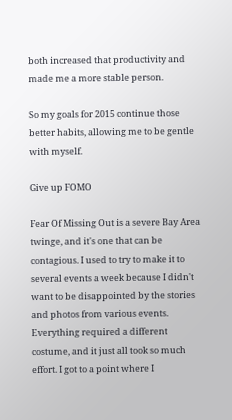both increased that productivity and made me a more stable person.

So my goals for 2015 continue those better habits, allowing me to be gentle with myself.

Give up FOMO

Fear Of Missing Out is a severe Bay Area twinge, and it's one that can be contagious. I used to try to make it to several events a week because I didn't want to be disappointed by the stories and photos from various events. Everything required a different costume, and it just all took so much effort. I got to a point where I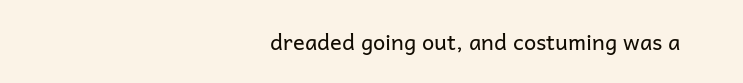dreaded going out, and costuming was a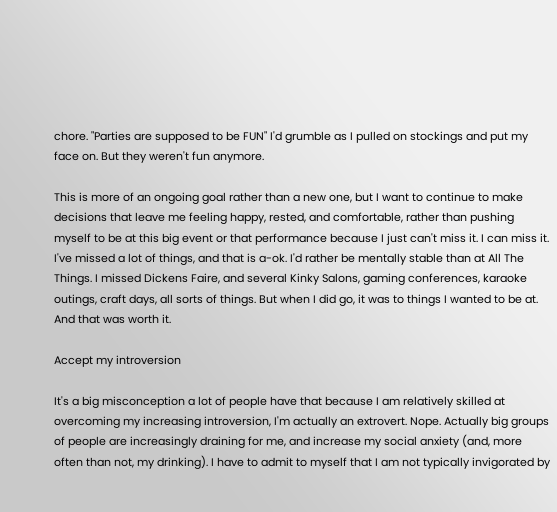chore. "Parties are supposed to be FUN" I'd grumble as I pulled on stockings and put my face on. But they weren't fun anymore.

This is more of an ongoing goal rather than a new one, but I want to continue to make decisions that leave me feeling happy, rested, and comfortable, rather than pushing myself to be at this big event or that performance because I just can't miss it. I can miss it. I've missed a lot of things, and that is a-ok. I'd rather be mentally stable than at All The Things. I missed Dickens Faire, and several Kinky Salons, gaming conferences, karaoke outings, craft days, all sorts of things. But when I did go, it was to things I wanted to be at. And that was worth it.

Accept my introversion

It's a big misconception a lot of people have that because I am relatively skilled at overcoming my increasing introversion, I'm actually an extrovert. Nope. Actually big groups of people are increasingly draining for me, and increase my social anxiety (and, more often than not, my drinking). I have to admit to myself that I am not typically invigorated by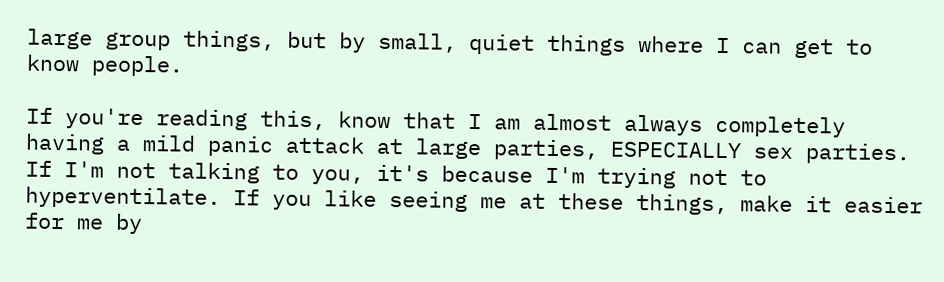large group things, but by small, quiet things where I can get to know people.

If you're reading this, know that I am almost always completely having a mild panic attack at large parties, ESPECIALLY sex parties. If I'm not talking to you, it's because I'm trying not to hyperventilate. If you like seeing me at these things, make it easier for me by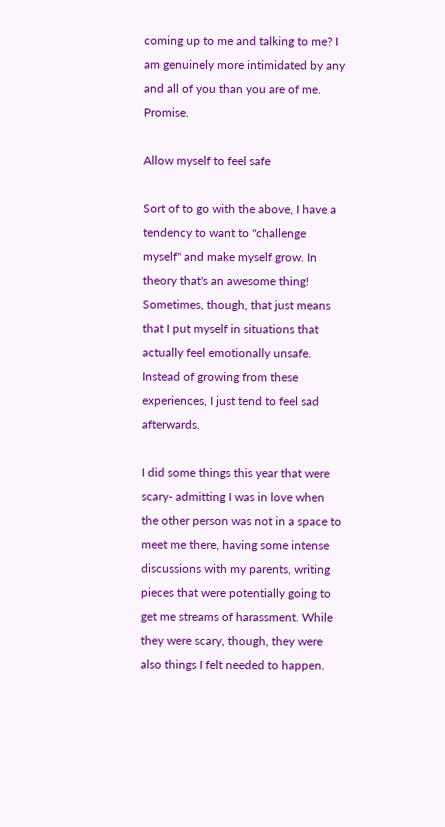coming up to me and talking to me? I am genuinely more intimidated by any and all of you than you are of me. Promise.

Allow myself to feel safe

Sort of to go with the above, I have a tendency to want to "challenge myself" and make myself grow. In theory that's an awesome thing! Sometimes, though, that just means that I put myself in situations that actually feel emotionally unsafe. Instead of growing from these experiences, I just tend to feel sad afterwards.

I did some things this year that were scary- admitting I was in love when the other person was not in a space to meet me there, having some intense discussions with my parents, writing pieces that were potentially going to get me streams of harassment. While they were scary, though, they were also things I felt needed to happen.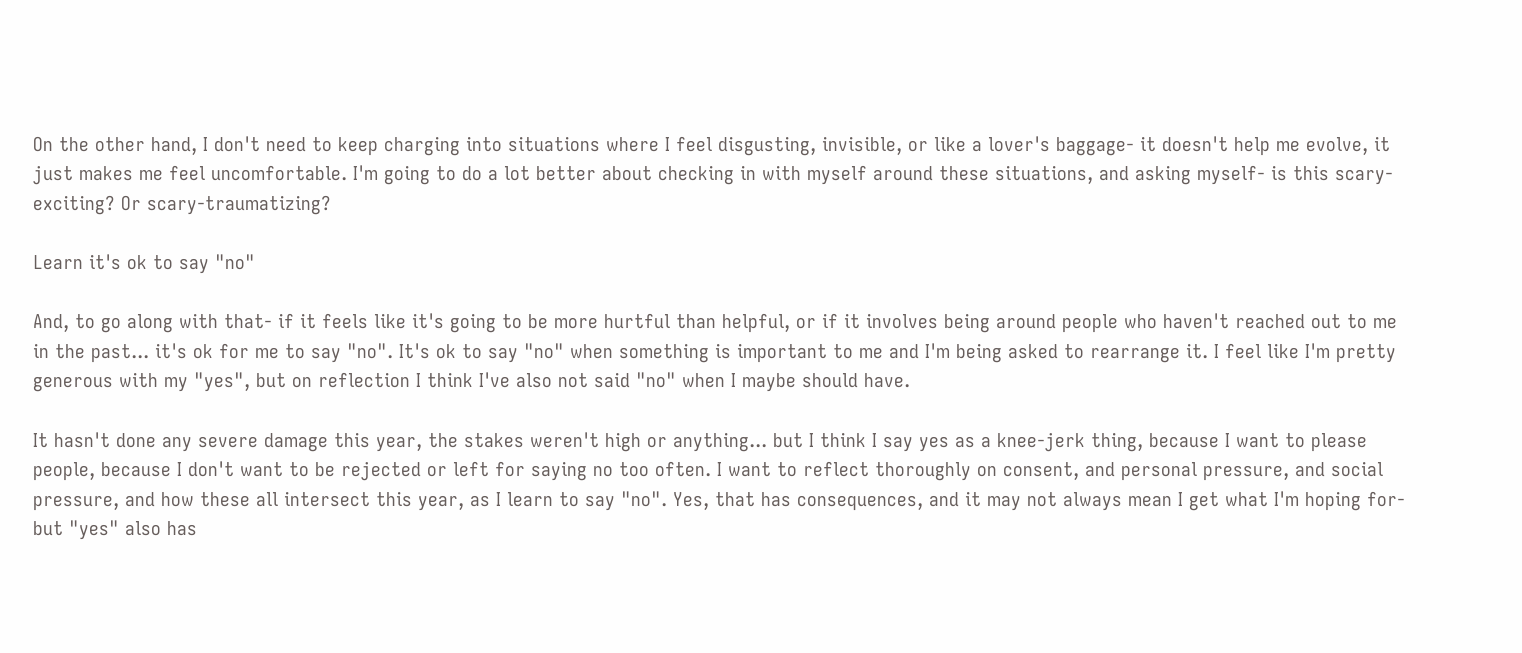On the other hand, I don't need to keep charging into situations where I feel disgusting, invisible, or like a lover's baggage- it doesn't help me evolve, it just makes me feel uncomfortable. I'm going to do a lot better about checking in with myself around these situations, and asking myself- is this scary-exciting? Or scary-traumatizing?

Learn it's ok to say "no"

And, to go along with that- if it feels like it's going to be more hurtful than helpful, or if it involves being around people who haven't reached out to me in the past... it's ok for me to say "no". It's ok to say "no" when something is important to me and I'm being asked to rearrange it. I feel like I'm pretty generous with my "yes", but on reflection I think I've also not said "no" when I maybe should have.

It hasn't done any severe damage this year, the stakes weren't high or anything... but I think I say yes as a knee-jerk thing, because I want to please people, because I don't want to be rejected or left for saying no too often. I want to reflect thoroughly on consent, and personal pressure, and social pressure, and how these all intersect this year, as I learn to say "no". Yes, that has consequences, and it may not always mean I get what I'm hoping for- but "yes" also has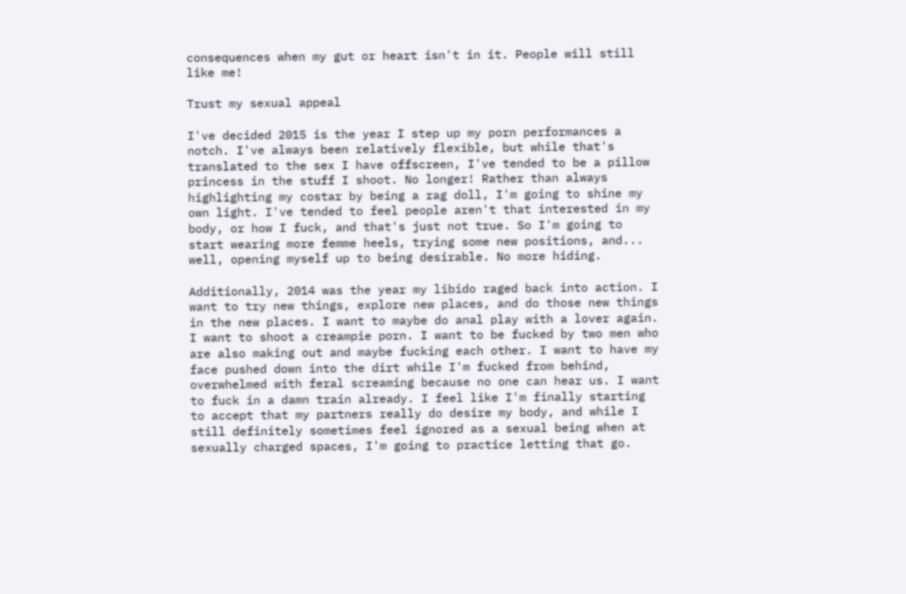consequences when my gut or heart isn't in it. People will still like me!

Trust my sexual appeal

I've decided 2015 is the year I step up my porn performances a notch. I've always been relatively flexible, but while that's translated to the sex I have offscreen, I've tended to be a pillow princess in the stuff I shoot. No longer! Rather than always highlighting my costar by being a rag doll, I'm going to shine my own light. I've tended to feel people aren't that interested in my body, or how I fuck, and that's just not true. So I'm going to start wearing more femme heels, trying some new positions, and... well, opening myself up to being desirable. No more hiding.

Additionally, 2014 was the year my libido raged back into action. I want to try new things, explore new places, and do those new things in the new places. I want to maybe do anal play with a lover again. I want to shoot a creampie porn. I want to be fucked by two men who are also making out and maybe fucking each other. I want to have my face pushed down into the dirt while I'm fucked from behind, overwhelmed with feral screaming because no one can hear us. I want to fuck in a damn train already. I feel like I'm finally starting to accept that my partners really do desire my body, and while I still definitely sometimes feel ignored as a sexual being when at sexually charged spaces, I'm going to practice letting that go.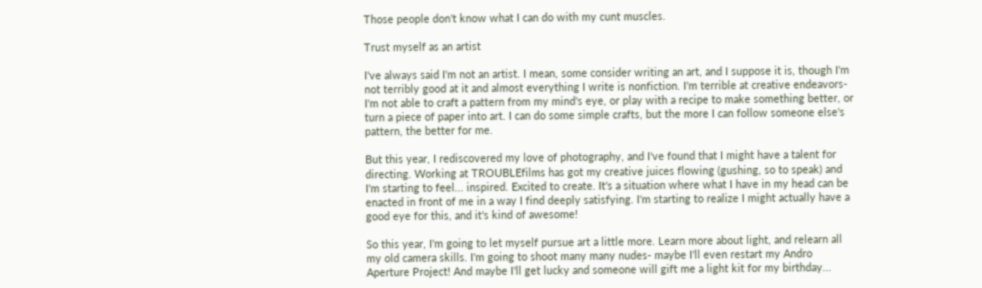Those people don't know what I can do with my cunt muscles.

Trust myself as an artist

I've always said I'm not an artist. I mean, some consider writing an art, and I suppose it is, though I'm not terribly good at it and almost everything I write is nonfiction. I'm terrible at creative endeavors- I'm not able to craft a pattern from my mind's eye, or play with a recipe to make something better, or turn a piece of paper into art. I can do some simple crafts, but the more I can follow someone else's pattern, the better for me.

But this year, I rediscovered my love of photography, and I've found that I might have a talent for directing. Working at TROUBLEfilms has got my creative juices flowing (gushing, so to speak) and I'm starting to feel... inspired. Excited to create. It's a situation where what I have in my head can be enacted in front of me in a way I find deeply satisfying. I'm starting to realize I might actually have a good eye for this, and it's kind of awesome!

So this year, I'm going to let myself pursue art a little more. Learn more about light, and relearn all my old camera skills. I'm going to shoot many many nudes- maybe I'll even restart my Andro Aperture Project! And maybe I'll get lucky and someone will gift me a light kit for my birthday...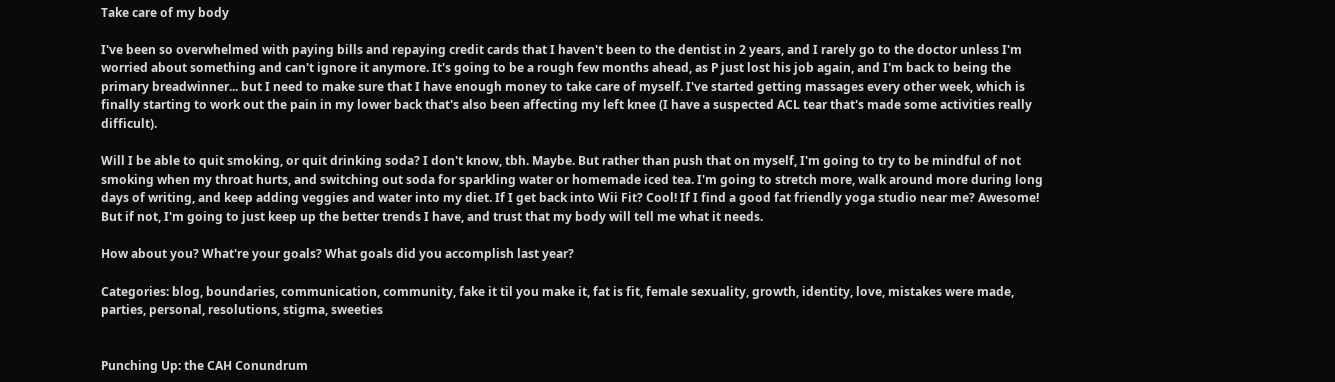Take care of my body

I've been so overwhelmed with paying bills and repaying credit cards that I haven't been to the dentist in 2 years, and I rarely go to the doctor unless I'm worried about something and can't ignore it anymore. It's going to be a rough few months ahead, as P just lost his job again, and I'm back to being the primary breadwinner... but I need to make sure that I have enough money to take care of myself. I've started getting massages every other week, which is finally starting to work out the pain in my lower back that's also been affecting my left knee (I have a suspected ACL tear that's made some activities really difficult).

Will I be able to quit smoking, or quit drinking soda? I don't know, tbh. Maybe. But rather than push that on myself, I'm going to try to be mindful of not smoking when my throat hurts, and switching out soda for sparkling water or homemade iced tea. I'm going to stretch more, walk around more during long days of writing, and keep adding veggies and water into my diet. If I get back into Wii Fit? Cool! If I find a good fat friendly yoga studio near me? Awesome! But if not, I'm going to just keep up the better trends I have, and trust that my body will tell me what it needs.

How about you? What're your goals? What goals did you accomplish last year?

Categories: blog, boundaries, communication, community, fake it til you make it, fat is fit, female sexuality, growth, identity, love, mistakes were made, parties, personal, resolutions, stigma, sweeties


Punching Up: the CAH Conundrum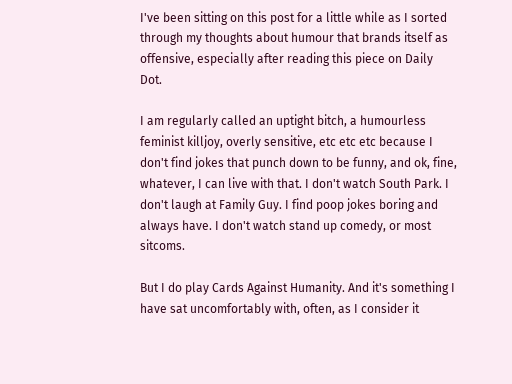I've been sitting on this post for a little while as I sorted through my thoughts about humour that brands itself as offensive, especially after reading this piece on Daily Dot.

I am regularly called an uptight bitch, a humourless feminist killjoy, overly sensitive, etc etc etc because I don't find jokes that punch down to be funny, and ok, fine, whatever, I can live with that. I don't watch South Park. I don't laugh at Family Guy. I find poop jokes boring and always have. I don't watch stand up comedy, or most sitcoms.

But I do play Cards Against Humanity. And it's something I have sat uncomfortably with, often, as I consider it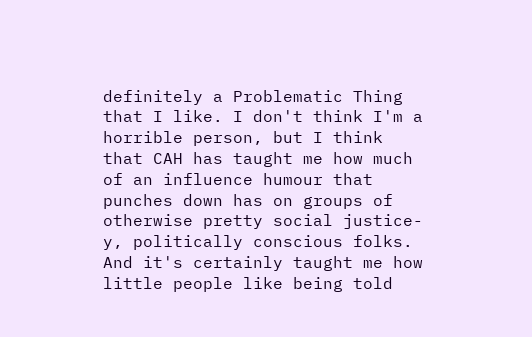definitely a Problematic Thing that I like. I don't think I'm a horrible person, but I think that CAH has taught me how much of an influence humour that punches down has on groups of otherwise pretty social justice-y, politically conscious folks. And it's certainly taught me how little people like being told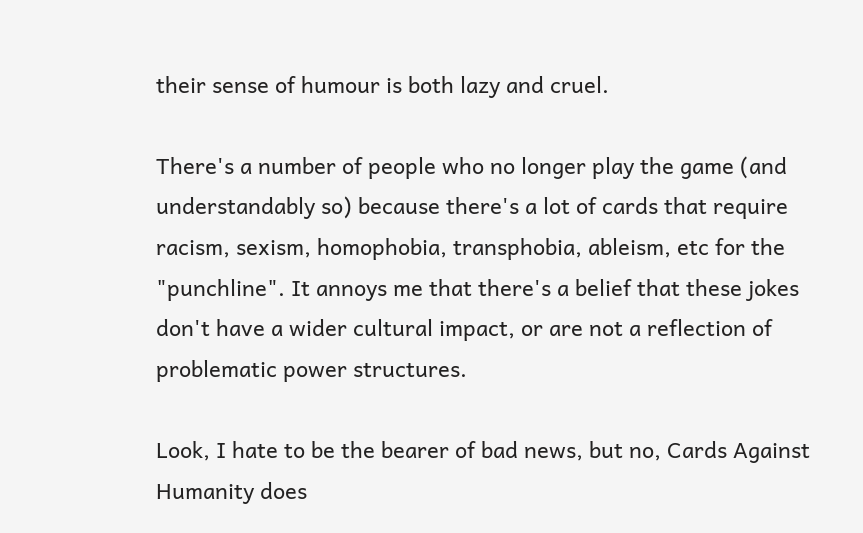their sense of humour is both lazy and cruel.

There's a number of people who no longer play the game (and understandably so) because there's a lot of cards that require racism, sexism, homophobia, transphobia, ableism, etc for the "punchline". It annoys me that there's a belief that these jokes don't have a wider cultural impact, or are not a reflection of problematic power structures.

Look, I hate to be the bearer of bad news, but no, Cards Against Humanity does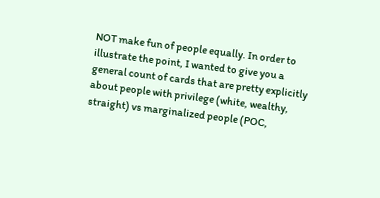NOT make fun of people equally. In order to illustrate the point, I wanted to give you a general count of cards that are pretty explicitly about people with privilege (white, wealthy, straight) vs marginalized people (POC,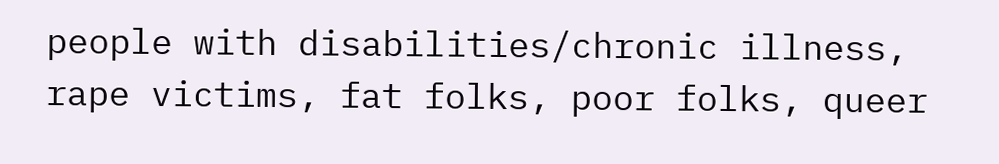people with disabilities/chronic illness, rape victims, fat folks, poor folks, queer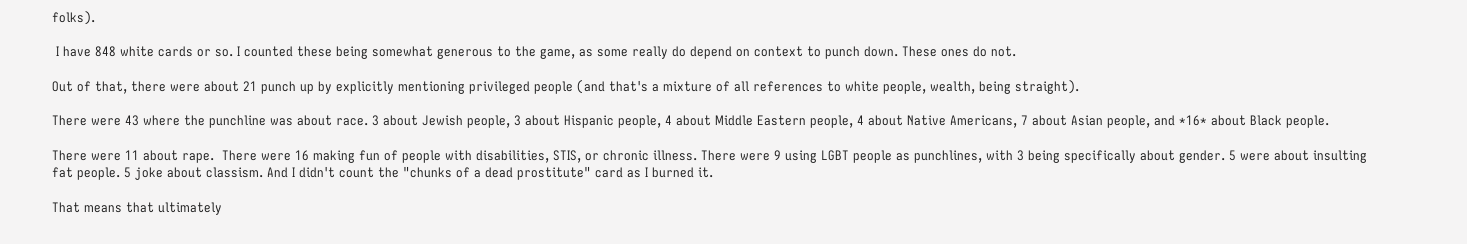folks).

 I have 848 white cards or so. I counted these being somewhat generous to the game, as some really do depend on context to punch down. These ones do not.

Out of that, there were about 21 punch up by explicitly mentioning privileged people (and that's a mixture of all references to white people, wealth, being straight).

There were 43 where the punchline was about race. 3 about Jewish people, 3 about Hispanic people, 4 about Middle Eastern people, 4 about Native Americans, 7 about Asian people, and *16* about Black people.

There were 11 about rape.  There were 16 making fun of people with disabilities, STIS, or chronic illness. There were 9 using LGBT people as punchlines, with 3 being specifically about gender. 5 were about insulting fat people. 5 joke about classism. And I didn't count the "chunks of a dead prostitute" card as I burned it.

That means that ultimately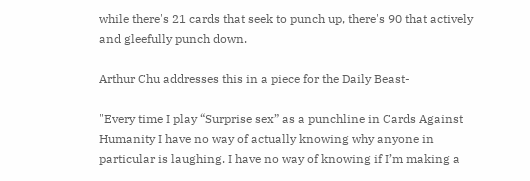while there's 21 cards that seek to punch up, there's 90 that actively and gleefully punch down.

Arthur Chu addresses this in a piece for the Daily Beast-

"Every time I play “Surprise sex” as a punchline in Cards Against Humanity I have no way of actually knowing why anyone in particular is laughing. I have no way of knowing if I’m making a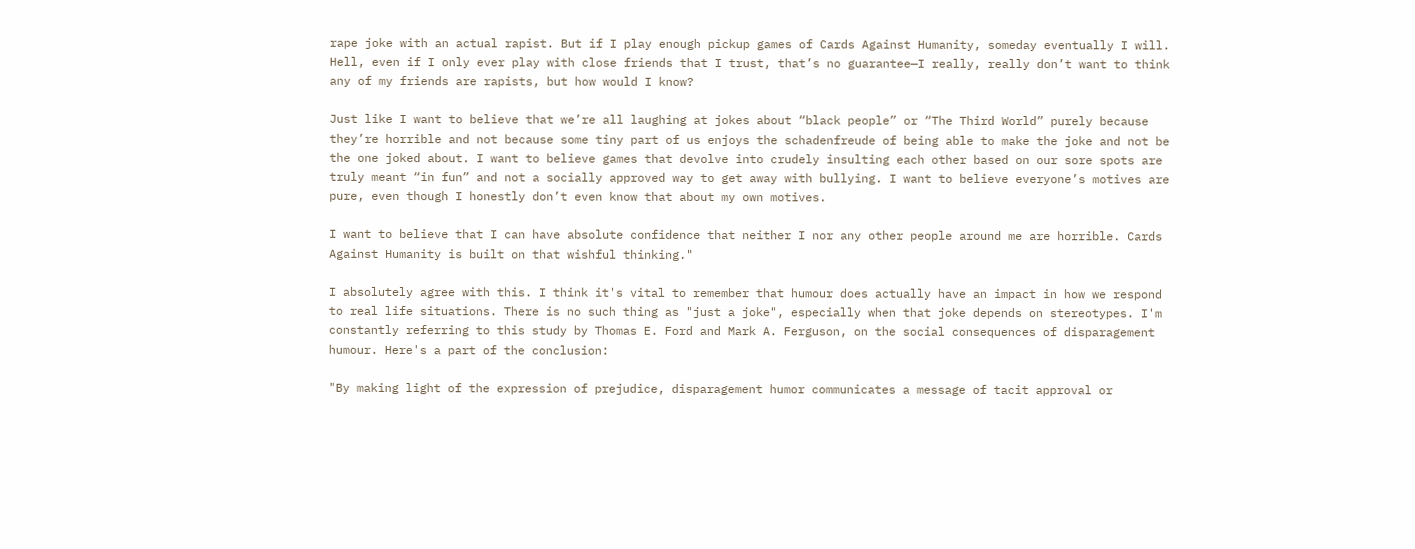rape joke with an actual rapist. But if I play enough pickup games of Cards Against Humanity, someday eventually I will. Hell, even if I only ever play with close friends that I trust, that’s no guarantee—I really, really don’t want to think any of my friends are rapists, but how would I know?

Just like I want to believe that we’re all laughing at jokes about “black people” or “The Third World” purely because they’re horrible and not because some tiny part of us enjoys the schadenfreude of being able to make the joke and not be the one joked about. I want to believe games that devolve into crudely insulting each other based on our sore spots are truly meant “in fun” and not a socially approved way to get away with bullying. I want to believe everyone’s motives are pure, even though I honestly don’t even know that about my own motives.

I want to believe that I can have absolute confidence that neither I nor any other people around me are horrible. Cards Against Humanity is built on that wishful thinking."

I absolutely agree with this. I think it's vital to remember that humour does actually have an impact in how we respond to real life situations. There is no such thing as "just a joke", especially when that joke depends on stereotypes. I'm constantly referring to this study by Thomas E. Ford and Mark A. Ferguson, on the social consequences of disparagement humour. Here's a part of the conclusion:

"By making light of the expression of prejudice, disparagement humor communicates a message of tacit approval or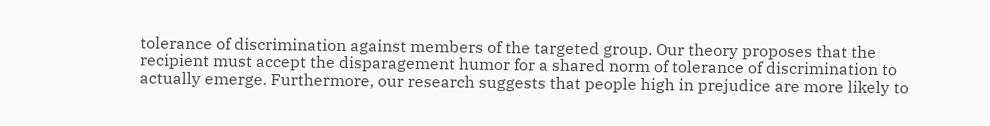tolerance of discrimination against members of the targeted group. Our theory proposes that the recipient must accept the disparagement humor for a shared norm of tolerance of discrimination to actually emerge. Furthermore, our research suggests that people high in prejudice are more likely to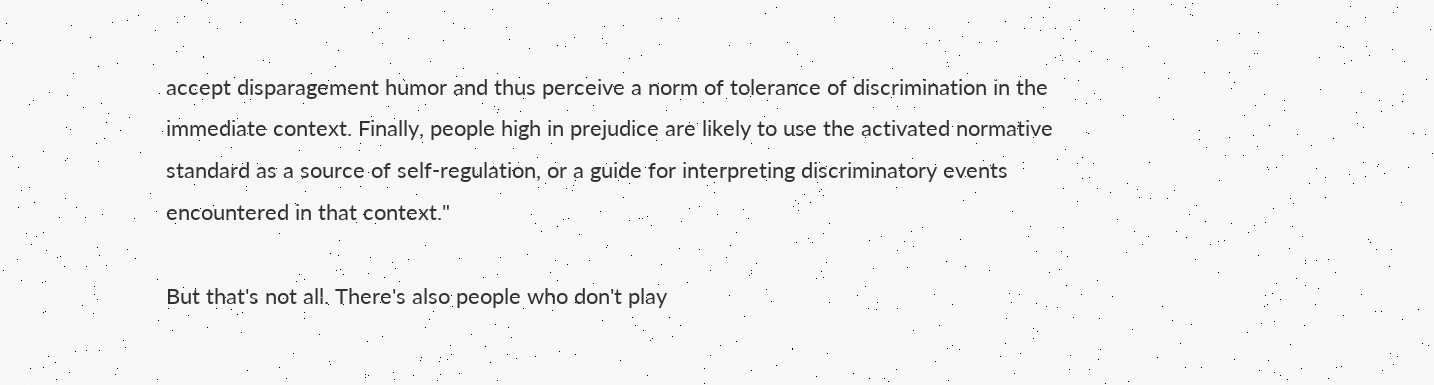accept disparagement humor and thus perceive a norm of tolerance of discrimination in the immediate context. Finally, people high in prejudice are likely to use the activated normative standard as a source of self-regulation, or a guide for interpreting discriminatory events encountered in that context."

But that's not all. There's also people who don't play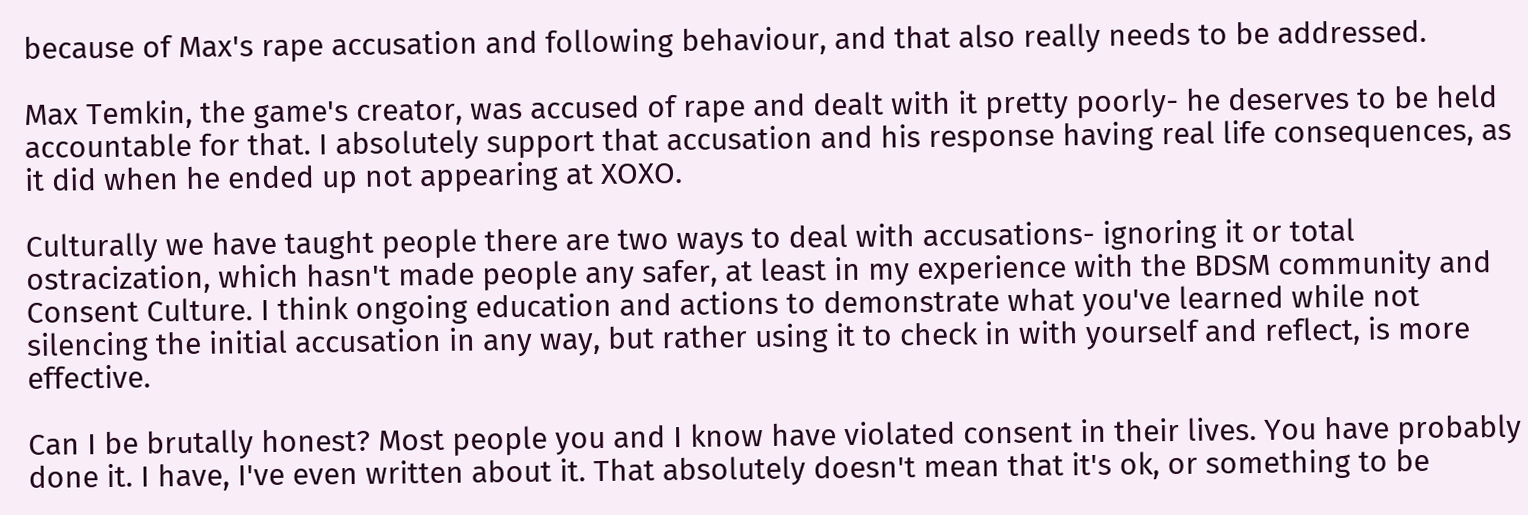because of Max's rape accusation and following behaviour, and that also really needs to be addressed.

Max Temkin, the game's creator, was accused of rape and dealt with it pretty poorly- he deserves to be held accountable for that. I absolutely support that accusation and his response having real life consequences, as it did when he ended up not appearing at XOXO.

Culturally we have taught people there are two ways to deal with accusations- ignoring it or total ostracization, which hasn't made people any safer, at least in my experience with the BDSM community and Consent Culture. I think ongoing education and actions to demonstrate what you've learned while not silencing the initial accusation in any way, but rather using it to check in with yourself and reflect, is more effective.

Can I be brutally honest? Most people you and I know have violated consent in their lives. You have probably done it. I have, I've even written about it. That absolutely doesn't mean that it's ok, or something to be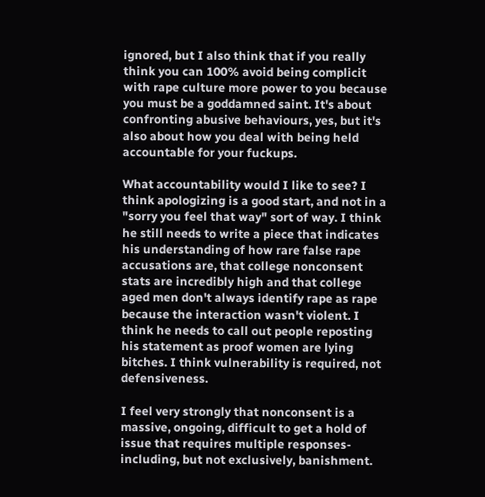ignored, but I also think that if you really think you can 100% avoid being complicit with rape culture more power to you because you must be a goddamned saint. It's about confronting abusive behaviours, yes, but it's also about how you deal with being held accountable for your fuckups.

What accountability would I like to see? I think apologizing is a good start, and not in a "sorry you feel that way" sort of way. I think he still needs to write a piece that indicates his understanding of how rare false rape accusations are, that college nonconsent stats are incredibly high and that college aged men don't always identify rape as rape because the interaction wasn't violent. I think he needs to call out people reposting his statement as proof women are lying bitches. I think vulnerability is required, not defensiveness.

I feel very strongly that nonconsent is a massive, ongoing, difficult to get a hold of issue that requires multiple responses- including, but not exclusively, banishment.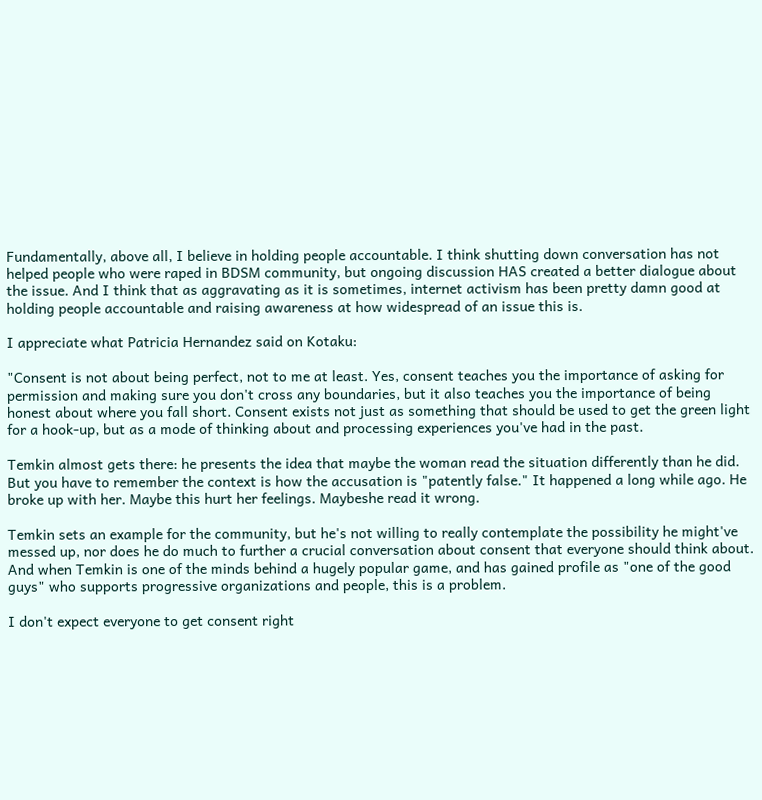Fundamentally, above all, I believe in holding people accountable. I think shutting down conversation has not helped people who were raped in BDSM community, but ongoing discussion HAS created a better dialogue about the issue. And I think that as aggravating as it is sometimes, internet activism has been pretty damn good at holding people accountable and raising awareness at how widespread of an issue this is.

I appreciate what Patricia Hernandez said on Kotaku:

"Consent is not about being perfect, not to me at least. Yes, consent teaches you the importance of asking for permission and making sure you don't cross any boundaries, but it also teaches you the importance of being honest about where you fall short. Consent exists not just as something that should be used to get the green light for a hook-up, but as a mode of thinking about and processing experiences you've had in the past.

Temkin almost gets there: he presents the idea that maybe the woman read the situation differently than he did. But you have to remember the context is how the accusation is "patently false." It happened a long while ago. He broke up with her. Maybe this hurt her feelings. Maybeshe read it wrong.

Temkin sets an example for the community, but he's not willing to really contemplate the possibility he might've messed up, nor does he do much to further a crucial conversation about consent that everyone should think about. And when Temkin is one of the minds behind a hugely popular game, and has gained profile as "one of the good guys" who supports progressive organizations and people, this is a problem.

I don't expect everyone to get consent right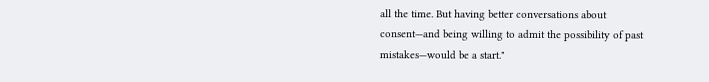all the time. But having better conversations about consent—and being willing to admit the possibility of past mistakes—would be a start."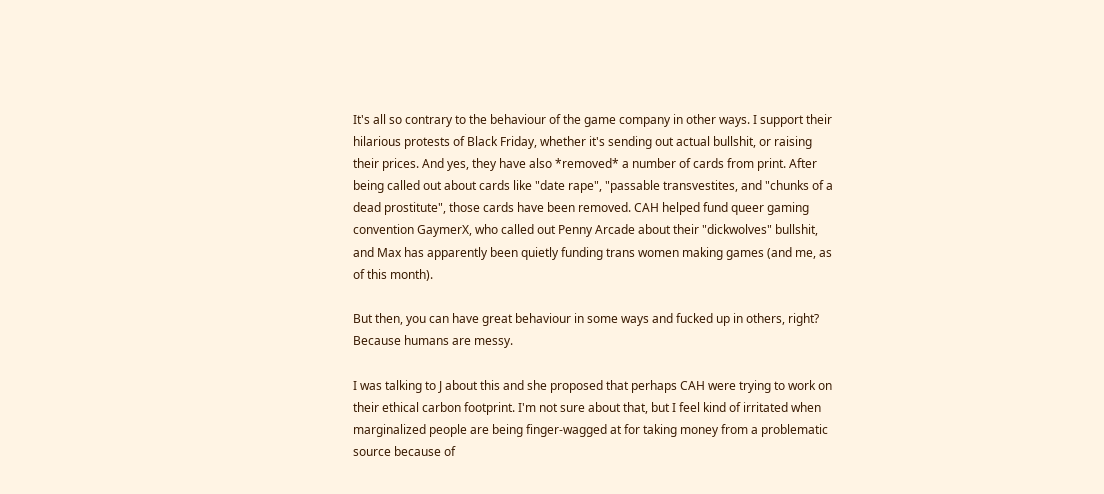It's all so contrary to the behaviour of the game company in other ways. I support their hilarious protests of Black Friday, whether it's sending out actual bullshit, or raising their prices. And yes, they have also *removed* a number of cards from print. After being called out about cards like "date rape", "passable transvestites, and "chunks of a dead prostitute", those cards have been removed. CAH helped fund queer gaming convention GaymerX, who called out Penny Arcade about their "dickwolves" bullshit, and Max has apparently been quietly funding trans women making games (and me, as of this month).

But then, you can have great behaviour in some ways and fucked up in others, right? Because humans are messy.

I was talking to J about this and she proposed that perhaps CAH were trying to work on their ethical carbon footprint. I'm not sure about that, but I feel kind of irritated when marginalized people are being finger-wagged at for taking money from a problematic source because of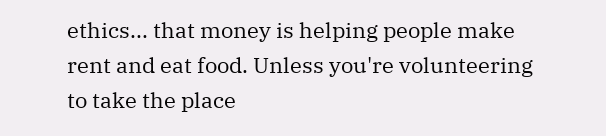ethics... that money is helping people make rent and eat food. Unless you're volunteering to take the place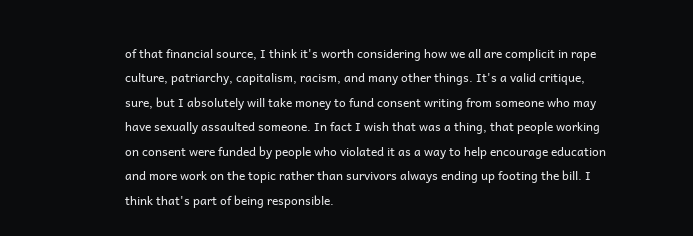of that financial source, I think it's worth considering how we all are complicit in rape culture, patriarchy, capitalism, racism, and many other things. It's a valid critique, sure, but I absolutely will take money to fund consent writing from someone who may have sexually assaulted someone. In fact I wish that was a thing, that people working on consent were funded by people who violated it as a way to help encourage education and more work on the topic rather than survivors always ending up footing the bill. I think that's part of being responsible.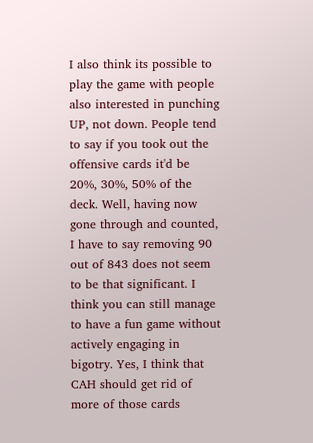I also think its possible to play the game with people also interested in punching UP, not down. People tend to say if you took out the offensive cards it'd be 20%, 30%, 50% of the deck. Well, having now gone through and counted, I have to say removing 90 out of 843 does not seem to be that significant. I think you can still manage to have a fun game without actively engaging in bigotry. Yes, I think that CAH should get rid of more of those cards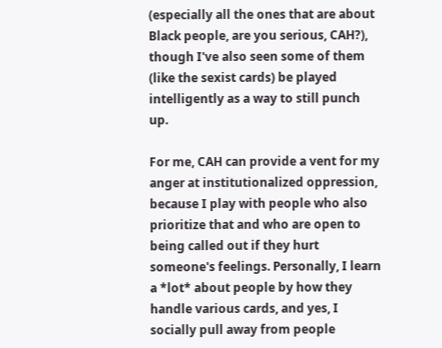(especially all the ones that are about Black people, are you serious, CAH?), though I've also seen some of them (like the sexist cards) be played intelligently as a way to still punch up.

For me, CAH can provide a vent for my anger at institutionalized oppression, because I play with people who also prioritize that and who are open to being called out if they hurt someone's feelings. Personally, I learn a *lot* about people by how they handle various cards, and yes, I socially pull away from people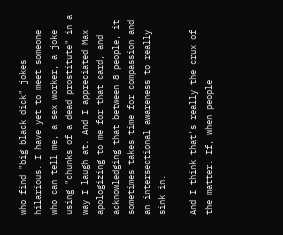who find "big black dick" jokes hilarious. I have yet to meet someone who can tell me, a sex worker, a joke using "chunks of a dead prostitute" in a way I laugh at. And I appreciated Max apologizing to me for that card, and acknowledging that between 8 people, it sometimes takes time for compassion and an intersectional awareness to really sink in.

And I think that's really the crux of the matter. If, when people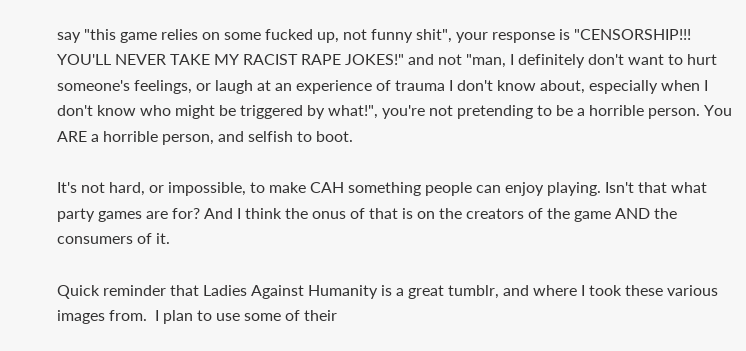say "this game relies on some fucked up, not funny shit", your response is "CENSORSHIP!!! YOU'LL NEVER TAKE MY RACIST RAPE JOKES!" and not "man, I definitely don't want to hurt someone's feelings, or laugh at an experience of trauma I don't know about, especially when I don't know who might be triggered by what!", you're not pretending to be a horrible person. You ARE a horrible person, and selfish to boot.

It's not hard, or impossible, to make CAH something people can enjoy playing. Isn't that what party games are for? And I think the onus of that is on the creators of the game AND the consumers of it.

Quick reminder that Ladies Against Humanity is a great tumblr, and where I took these various images from.  I plan to use some of their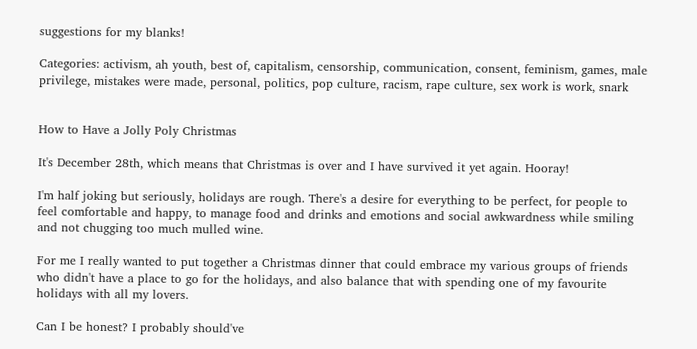suggestions for my blanks!

Categories: activism, ah youth, best of, capitalism, censorship, communication, consent, feminism, games, male privilege, mistakes were made, personal, politics, pop culture, racism, rape culture, sex work is work, snark


How to Have a Jolly Poly Christmas

It's December 28th, which means that Christmas is over and I have survived it yet again. Hooray!

I'm half joking but seriously, holidays are rough. There's a desire for everything to be perfect, for people to feel comfortable and happy, to manage food and drinks and emotions and social awkwardness while smiling and not chugging too much mulled wine.

For me I really wanted to put together a Christmas dinner that could embrace my various groups of friends who didn't have a place to go for the holidays, and also balance that with spending one of my favourite holidays with all my lovers.

Can I be honest? I probably should've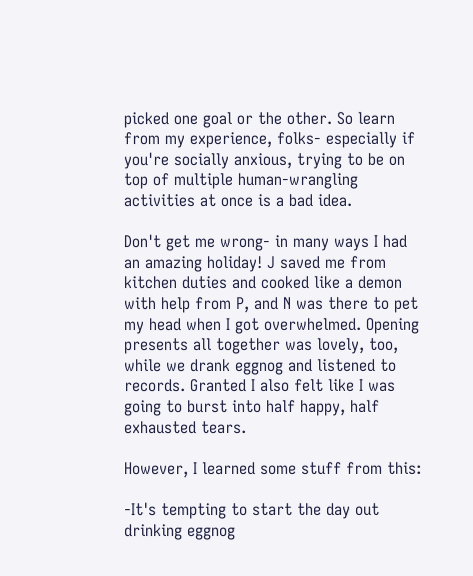picked one goal or the other. So learn from my experience, folks- especially if you're socially anxious, trying to be on top of multiple human-wrangling activities at once is a bad idea.

Don't get me wrong- in many ways I had an amazing holiday! J saved me from kitchen duties and cooked like a demon with help from P, and N was there to pet my head when I got overwhelmed. Opening presents all together was lovely, too, while we drank eggnog and listened to records. Granted I also felt like I was going to burst into half happy, half exhausted tears.

However, I learned some stuff from this:

-It's tempting to start the day out drinking eggnog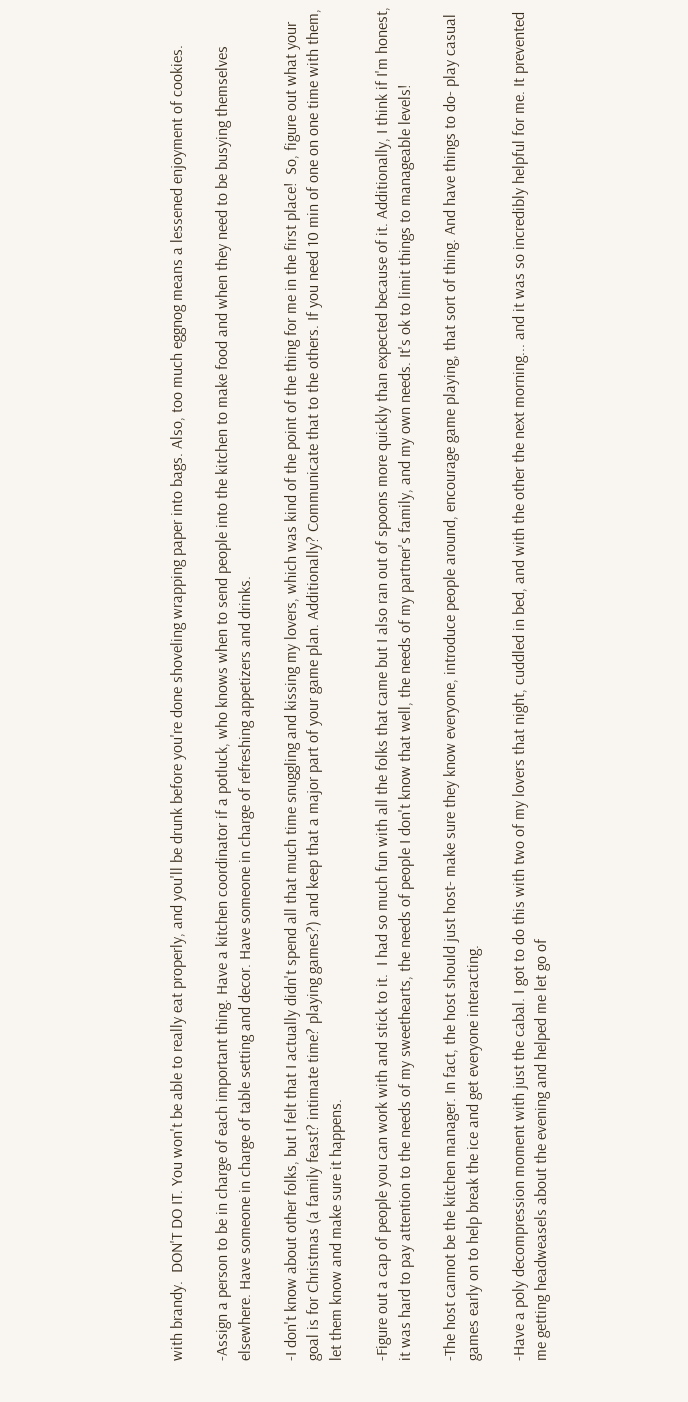with brandy.  DON'T DO IT. You won't be able to really eat properly, and you'll be drunk before you're done shoveling wrapping paper into bags. Also, too much eggnog means a lessened enjoyment of cookies.

-Assign a person to be in charge of each important thing. Have a kitchen coordinator if a potluck, who knows when to send people into the kitchen to make food and when they need to be busying themselves elsewhere. Have someone in charge of table setting and decor. Have someone in charge of refreshing appetizers and drinks.

-I don't know about other folks, but I felt that I actually didn't spend all that much time snuggling and kissing my lovers, which was kind of the point of the thing for me in the first place!  So, figure out what your goal is for Christmas (a family feast? intimate time? playing games?) and keep that a major part of your game plan. Additionally? Communicate that to the others. If you need 10 min of one on one time with them, let them know and make sure it happens.

-Figure out a cap of people you can work with and stick to it.  I had so much fun with all the folks that came but I also ran out of spoons more quickly than expected because of it. Additionally, I think if I'm honest, it was hard to pay attention to the needs of my sweethearts, the needs of people I don't know that well, the needs of my partner's family, and my own needs. It's ok to limit things to manageable levels!

-The host cannot be the kitchen manager. In fact, the host should just host- make sure they know everyone, introduce people around, encourage game playing, that sort of thing. And have things to do- play casual games early on to help break the ice and get everyone interacting.

-Have a poly decompression moment with just the cabal. I got to do this with two of my lovers that night, cuddled in bed, and with the other the next morning... and it was so incredibly helpful for me. It prevented me getting headweasels about the evening and helped me let go of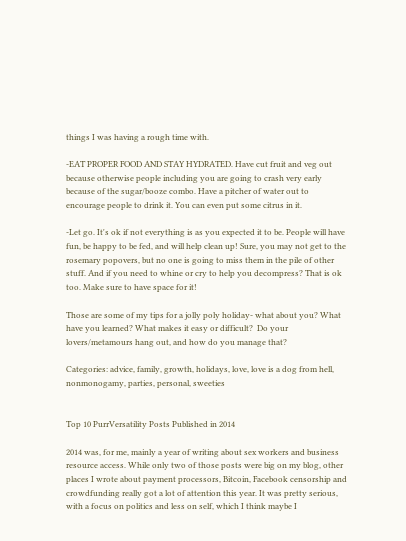things I was having a rough time with.

-EAT PROPER FOOD AND STAY HYDRATED. Have cut fruit and veg out because otherwise people including you are going to crash very early because of the sugar/booze combo. Have a pitcher of water out to encourage people to drink it. You can even put some citrus in it.

-Let go. It's ok if not everything is as you expected it to be. People will have fun, be happy to be fed, and will help clean up! Sure, you may not get to the rosemary popovers, but no one is going to miss them in the pile of other stuff. And if you need to whine or cry to help you decompress? That is ok too. Make sure to have space for it!

Those are some of my tips for a jolly poly holiday- what about you? What have you learned? What makes it easy or difficult?  Do your lovers/metamours hang out, and how do you manage that?

Categories: advice, family, growth, holidays, love, love is a dog from hell, nonmonogamy, parties, personal, sweeties


Top 10 PurrVersatility Posts Published in 2014

2014 was, for me, mainly a year of writing about sex workers and business resource access. While only two of those posts were big on my blog, other places I wrote about payment processors, Bitcoin, Facebook censorship and crowdfunding really got a lot of attention this year. It was pretty serious, with a focus on politics and less on self, which I think maybe I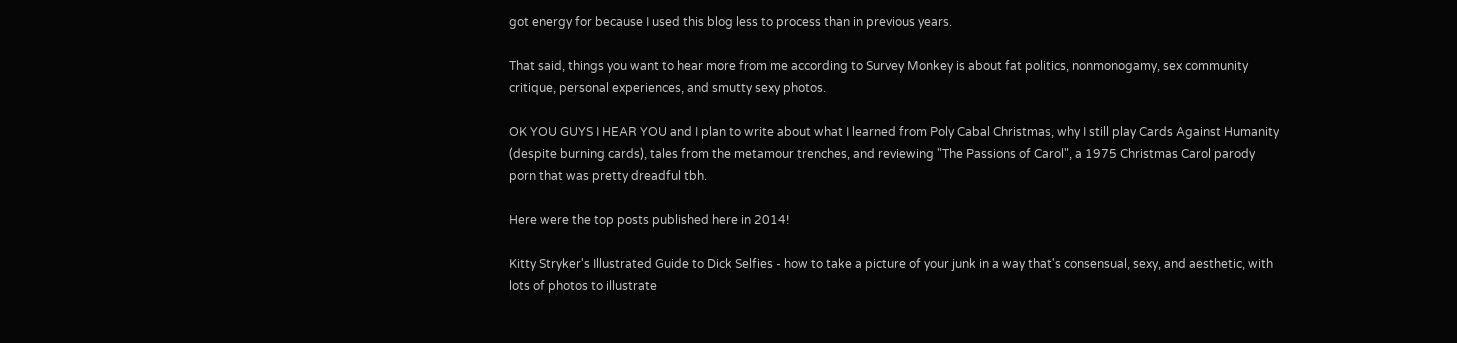got energy for because I used this blog less to process than in previous years.

That said, things you want to hear more from me according to Survey Monkey is about fat politics, nonmonogamy, sex community critique, personal experiences, and smutty sexy photos.

OK YOU GUYS I HEAR YOU and I plan to write about what I learned from Poly Cabal Christmas, why I still play Cards Against Humanity (despite burning cards), tales from the metamour trenches, and reviewing "The Passions of Carol", a 1975 Christmas Carol parody porn that was pretty dreadful tbh.

Here were the top posts published here in 2014!

Kitty Stryker's Illustrated Guide to Dick Selfies - how to take a picture of your junk in a way that's consensual, sexy, and aesthetic, with lots of photos to illustrate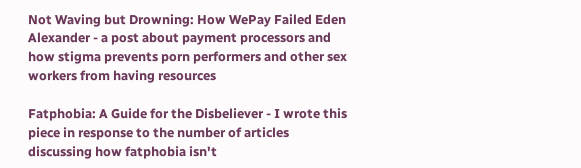Not Waving but Drowning: How WePay Failed Eden Alexander - a post about payment processors and how stigma prevents porn performers and other sex workers from having resources

Fatphobia: A Guide for the Disbeliever - I wrote this piece in response to the number of articles discussing how fatphobia isn't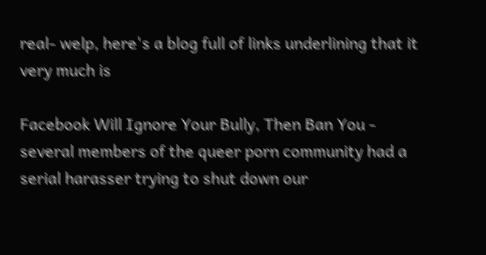real- welp, here's a blog full of links underlining that it very much is

Facebook Will Ignore Your Bully, Then Ban You - several members of the queer porn community had a serial harasser trying to shut down our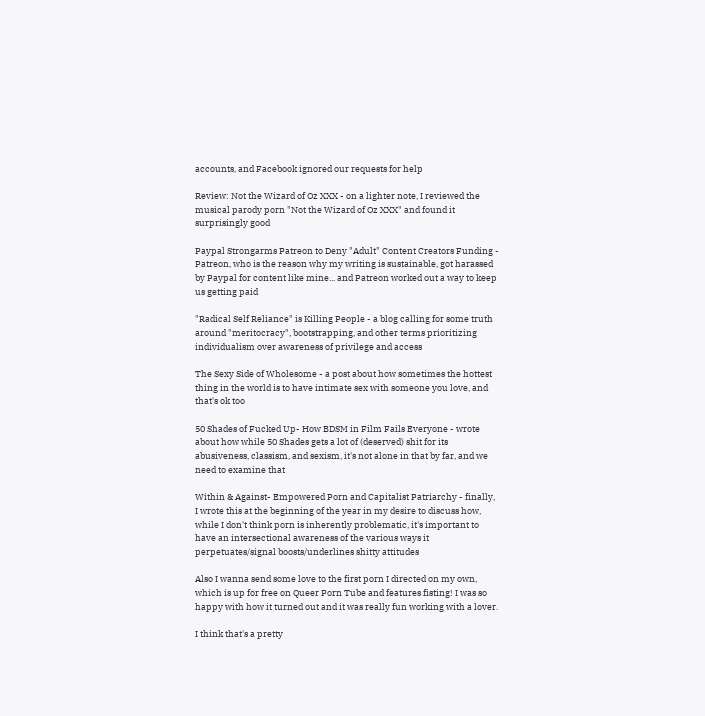accounts, and Facebook ignored our requests for help

Review: Not the Wizard of Oz XXX - on a lighter note, I reviewed the musical parody porn "Not the Wizard of Oz XXX" and found it surprisingly good

Paypal Strongarms Patreon to Deny "Adult" Content Creators Funding - Patreon, who is the reason why my writing is sustainable, got harassed by Paypal for content like mine... and Patreon worked out a way to keep us getting paid

"Radical Self Reliance" is Killing People - a blog calling for some truth around "meritocracy", bootstrapping, and other terms prioritizing individualism over awareness of privilege and access

The Sexy Side of Wholesome - a post about how sometimes the hottest thing in the world is to have intimate sex with someone you love, and that's ok too

50 Shades of Fucked Up- How BDSM in Film Fails Everyone - wrote about how while 50 Shades gets a lot of (deserved) shit for its abusiveness, classism, and sexism, it's not alone in that by far, and we need to examine that

Within & Against- Empowered Porn and Capitalist Patriarchy - finally, I wrote this at the beginning of the year in my desire to discuss how, while I don't think porn is inherently problematic, it's important to have an intersectional awareness of the various ways it perpetuates/signal boosts/underlines shitty attitudes

Also I wanna send some love to the first porn I directed on my own, which is up for free on Queer Porn Tube and features fisting! I was so happy with how it turned out and it was really fun working with a lover.

I think that's a pretty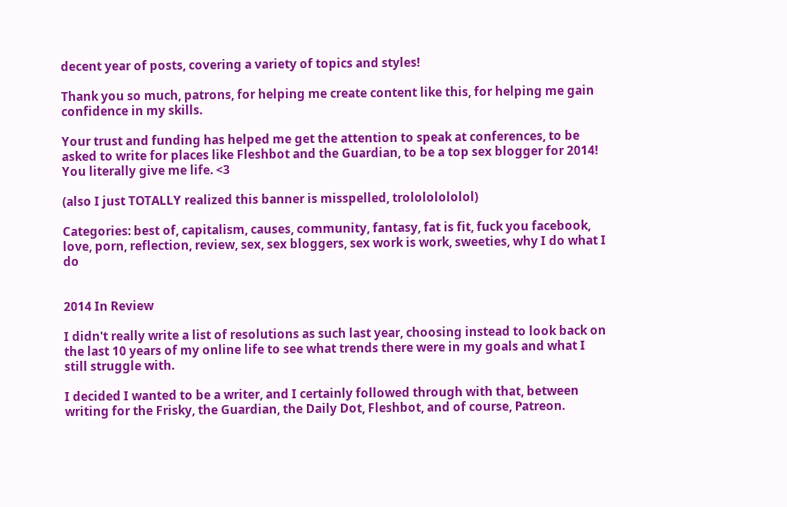decent year of posts, covering a variety of topics and styles!

Thank you so much, patrons, for helping me create content like this, for helping me gain confidence in my skills.

Your trust and funding has helped me get the attention to speak at conferences, to be asked to write for places like Fleshbot and the Guardian, to be a top sex blogger for 2014!  You literally give me life. <3

(also I just TOTALLY realized this banner is misspelled, trolololololol)

Categories: best of, capitalism, causes, community, fantasy, fat is fit, fuck you facebook, love, porn, reflection, review, sex, sex bloggers, sex work is work, sweeties, why I do what I do


2014 In Review

I didn't really write a list of resolutions as such last year, choosing instead to look back on the last 10 years of my online life to see what trends there were in my goals and what I still struggle with.

I decided I wanted to be a writer, and I certainly followed through with that, between writing for the Frisky, the Guardian, the Daily Dot, Fleshbot, and of course, Patreon.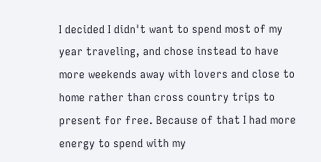I decided I didn't want to spend most of my year traveling, and chose instead to have more weekends away with lovers and close to home rather than cross country trips to present for free. Because of that I had more energy to spend with my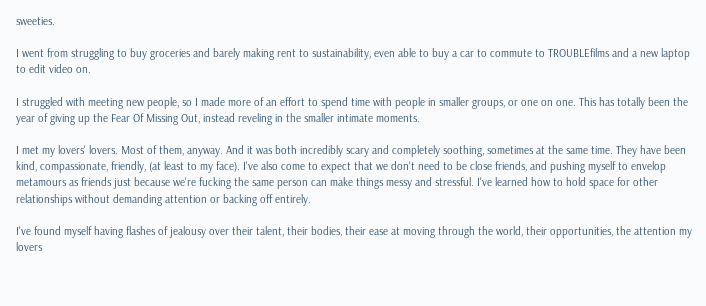sweeties.

I went from struggling to buy groceries and barely making rent to sustainability, even able to buy a car to commute to TROUBLEfilms and a new laptop to edit video on.

I struggled with meeting new people, so I made more of an effort to spend time with people in smaller groups, or one on one. This has totally been the year of giving up the Fear Of Missing Out, instead reveling in the smaller intimate moments.

I met my lovers' lovers. Most of them, anyway. And it was both incredibly scary and completely soothing, sometimes at the same time. They have been kind, compassionate, friendly, (at least to my face). I've also come to expect that we don't need to be close friends, and pushing myself to envelop metamours as friends just because we're fucking the same person can make things messy and stressful. I've learned how to hold space for other relationships without demanding attention or backing off entirely.

I've found myself having flashes of jealousy over their talent, their bodies, their ease at moving through the world, their opportunities, the attention my lovers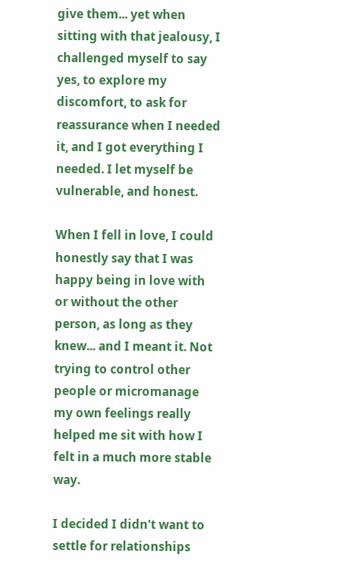give them... yet when sitting with that jealousy, I challenged myself to say yes, to explore my discomfort, to ask for reassurance when I needed it, and I got everything I needed. I let myself be vulnerable, and honest.

When I fell in love, I could honestly say that I was happy being in love with or without the other person, as long as they knew... and I meant it. Not trying to control other people or micromanage my own feelings really helped me sit with how I felt in a much more stable way.

I decided I didn't want to settle for relationships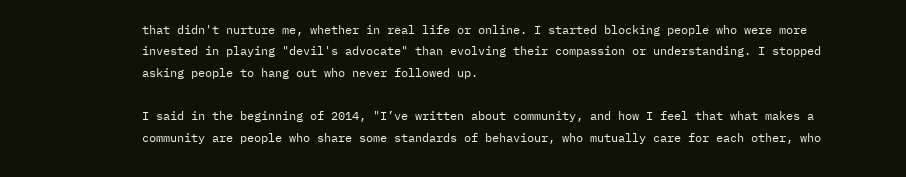that didn't nurture me, whether in real life or online. I started blocking people who were more invested in playing "devil's advocate" than evolving their compassion or understanding. I stopped asking people to hang out who never followed up.

I said in the beginning of 2014, "I’ve written about community, and how I feel that what makes a community are people who share some standards of behaviour, who mutually care for each other, who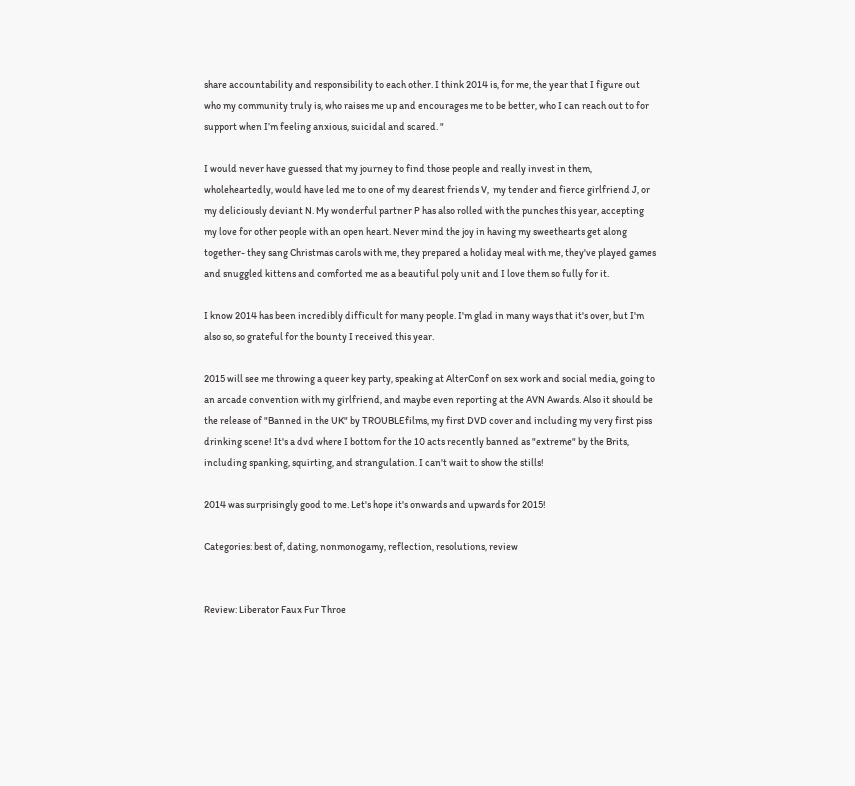share accountability and responsibility to each other. I think 2014 is, for me, the year that I figure out who my community truly is, who raises me up and encourages me to be better, who I can reach out to for support when I’m feeling anxious, suicidal and scared. "

I would never have guessed that my journey to find those people and really invest in them, wholeheartedly, would have led me to one of my dearest friends V,  my tender and fierce girlfriend J, or my deliciously deviant N. My wonderful partner P has also rolled with the punches this year, accepting my love for other people with an open heart. Never mind the joy in having my sweethearts get along together- they sang Christmas carols with me, they prepared a holiday meal with me, they've played games and snuggled kittens and comforted me as a beautiful poly unit and I love them so fully for it.

I know 2014 has been incredibly difficult for many people. I'm glad in many ways that it's over, but I'm also so, so grateful for the bounty I received this year.

2015 will see me throwing a queer key party, speaking at AlterConf on sex work and social media, going to an arcade convention with my girlfriend, and maybe even reporting at the AVN Awards. Also it should be the release of "Banned in the UK" by TROUBLEfilms, my first DVD cover and including my very first piss drinking scene! It's a dvd where I bottom for the 10 acts recently banned as "extreme" by the Brits, including spanking, squirting, and strangulation. I can't wait to show the stills!

2014 was surprisingly good to me. Let's hope it's onwards and upwards for 2015!

Categories: best of, dating, nonmonogamy, reflection, resolutions, review


Review: Liberator Faux Fur Throe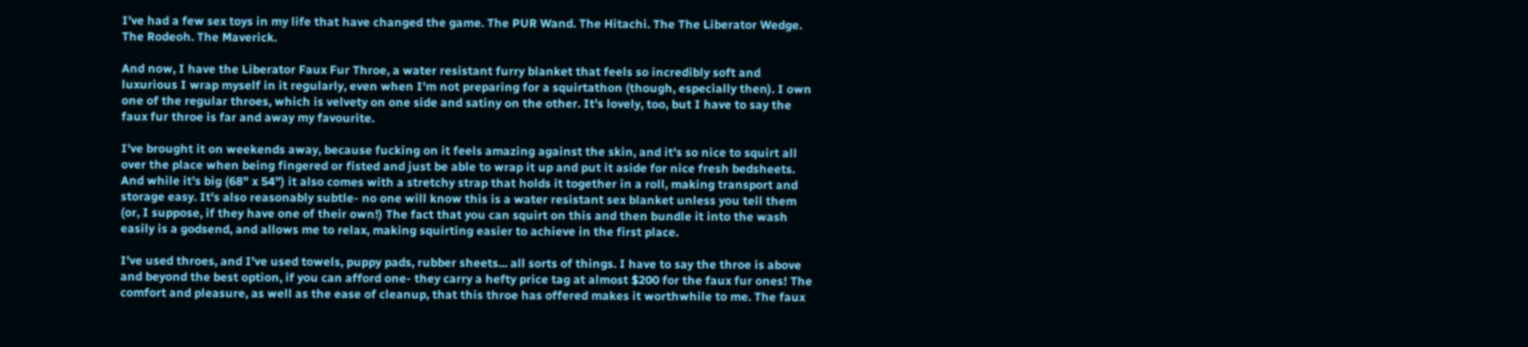I've had a few sex toys in my life that have changed the game. The PUR Wand. The Hitachi. The The Liberator Wedge. The Rodeoh. The Maverick.

And now, I have the Liberator Faux Fur Throe, a water resistant furry blanket that feels so incredibly soft and luxurious I wrap myself in it regularly, even when I'm not preparing for a squirtathon (though, especially then). I own one of the regular throes, which is velvety on one side and satiny on the other. It's lovely, too, but I have to say the faux fur throe is far and away my favourite.

I've brought it on weekends away, because fucking on it feels amazing against the skin, and it's so nice to squirt all over the place when being fingered or fisted and just be able to wrap it up and put it aside for nice fresh bedsheets. And while it's big (68" x 54") it also comes with a stretchy strap that holds it together in a roll, making transport and storage easy. It's also reasonably subtle- no one will know this is a water resistant sex blanket unless you tell them (or, I suppose, if they have one of their own!) The fact that you can squirt on this and then bundle it into the wash easily is a godsend, and allows me to relax, making squirting easier to achieve in the first place.

I've used throes, and I've used towels, puppy pads, rubber sheets... all sorts of things. I have to say the throe is above and beyond the best option, if you can afford one- they carry a hefty price tag at almost $200 for the faux fur ones! The comfort and pleasure, as well as the ease of cleanup, that this throe has offered makes it worthwhile to me. The faux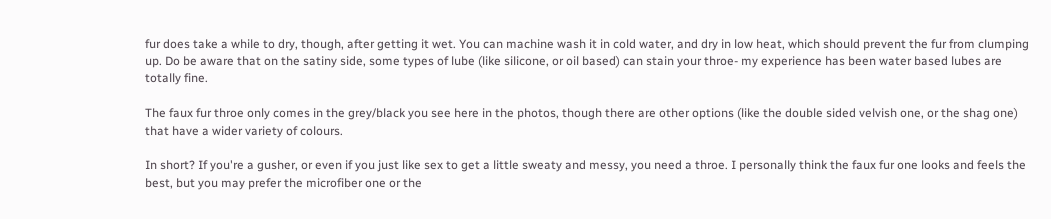fur does take a while to dry, though, after getting it wet. You can machine wash it in cold water, and dry in low heat, which should prevent the fur from clumping up. Do be aware that on the satiny side, some types of lube (like silicone, or oil based) can stain your throe- my experience has been water based lubes are totally fine.

The faux fur throe only comes in the grey/black you see here in the photos, though there are other options (like the double sided velvish one, or the shag one) that have a wider variety of colours.

In short? If you're a gusher, or even if you just like sex to get a little sweaty and messy, you need a throe. I personally think the faux fur one looks and feels the best, but you may prefer the microfiber one or the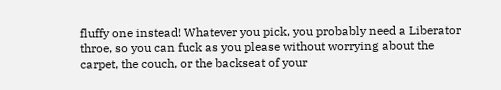fluffy one instead! Whatever you pick, you probably need a Liberator throe, so you can fuck as you please without worrying about the carpet, the couch, or the backseat of your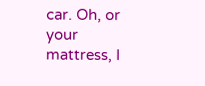car. Oh, or your mattress, I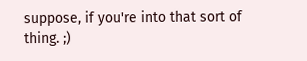suppose, if you're into that sort of thing. ;)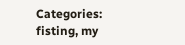Categories: fisting, my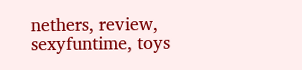nethers, review, sexyfuntime, toys